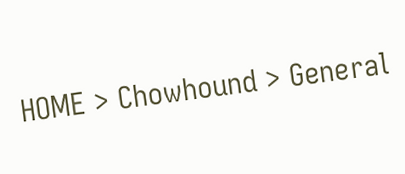HOME > Chowhound > General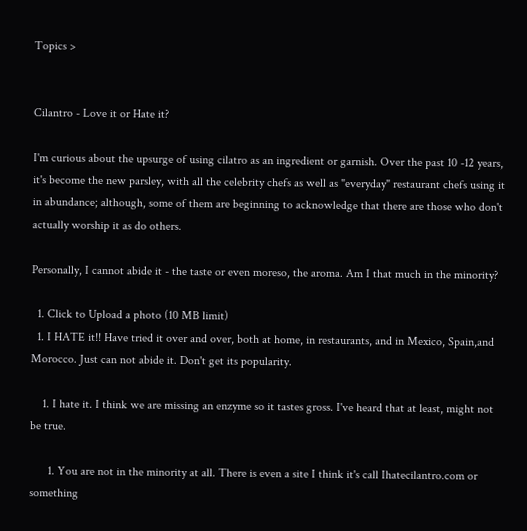Topics >


Cilantro - Love it or Hate it?

I'm curious about the upsurge of using cilatro as an ingredient or garnish. Over the past 10 -12 years, it's become the new parsley, with all the celebrity chefs as well as "everyday" restaurant chefs using it in abundance; although, some of them are beginning to acknowledge that there are those who don't actually worship it as do others.

Personally, I cannot abide it - the taste or even moreso, the aroma. Am I that much in the minority?

  1. Click to Upload a photo (10 MB limit)
  1. I HATE it!! Have tried it over and over, both at home, in restaurants, and in Mexico, Spain,and Morocco. Just can not abide it. Don't get its popularity.

    1. I hate it. I think we are missing an enzyme so it tastes gross. I've heard that at least, might not be true.

      1. You are not in the minority at all. There is even a site I think it's call Ihatecilantro.com or something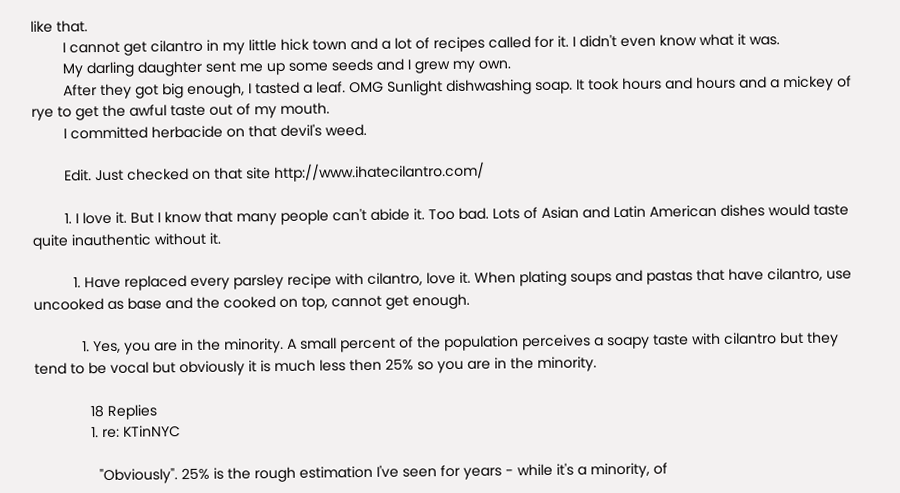like that.
        I cannot get cilantro in my little hick town and a lot of recipes called for it. I didn't even know what it was.
        My darling daughter sent me up some seeds and I grew my own.
        After they got big enough, I tasted a leaf. OMG Sunlight dishwashing soap. It took hours and hours and a mickey of rye to get the awful taste out of my mouth.
        I committed herbacide on that devil's weed.

        Edit. Just checked on that site http://www.ihatecilantro.com/

        1. I love it. But I know that many people can't abide it. Too bad. Lots of Asian and Latin American dishes would taste quite inauthentic without it.

          1. Have replaced every parsley recipe with cilantro, love it. When plating soups and pastas that have cilantro, use uncooked as base and the cooked on top, cannot get enough.

            1. Yes, you are in the minority. A small percent of the population perceives a soapy taste with cilantro but they tend to be vocal but obviously it is much less then 25% so you are in the minority.

              18 Replies
              1. re: KTinNYC

                "Obviously". 25% is the rough estimation I've seen for years - while it's a minority, of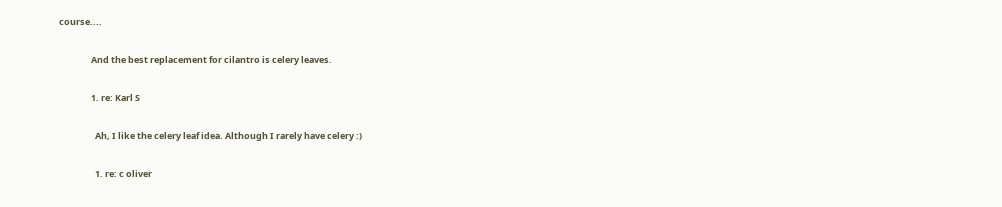course....

                And the best replacement for cilantro is celery leaves.

                1. re: Karl S

                  Ah, I like the celery leaf idea. Although I rarely have celery :)

                  1. re: c oliver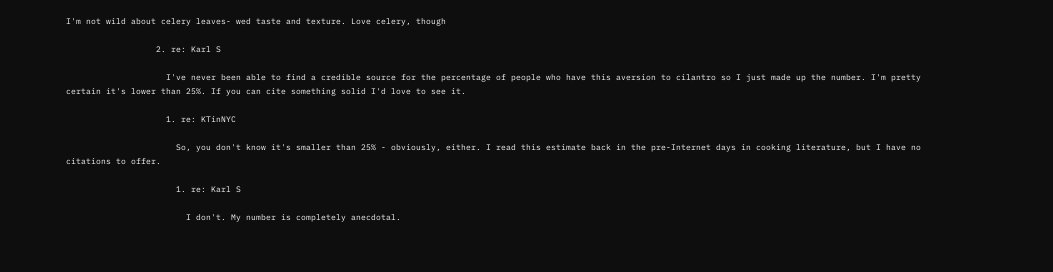I'm not wild about celery leaves- wed taste and texture. Love celery, though

                  2. re: Karl S

                    I've never been able to find a credible source for the percentage of people who have this aversion to cilantro so I just made up the number. I'm pretty certain it's lower than 25%. If you can cite something solid I'd love to see it.

                    1. re: KTinNYC

                      So, you don't know it's smaller than 25% - obviously, either. I read this estimate back in the pre-Internet days in cooking literature, but I have no citations to offer.

                      1. re: Karl S

                        I don't. My number is completely anecdotal.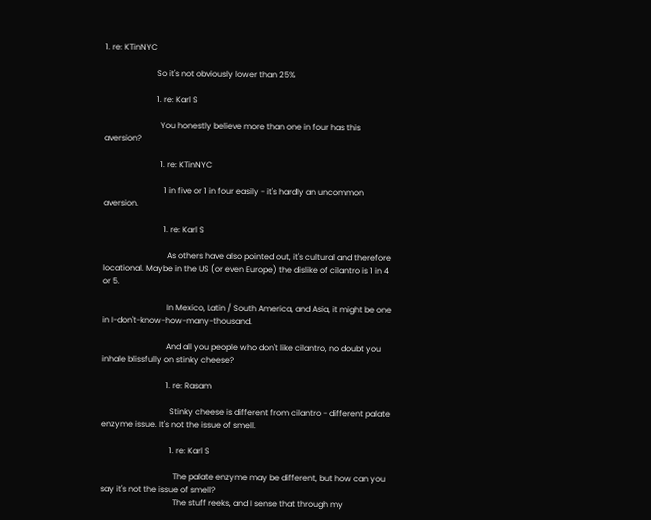1. re: KTinNYC

                          So it's not obviously lower than 25%

                          1. re: Karl S

                            You honestly believe more than one in four has this aversion?

                            1. re: KTinNYC

                              1 in five or 1 in four easily - it's hardly an uncommon aversion.

                              1. re: Karl S

                                As others have also pointed out, it's cultural and therefore locational. Maybe in the US (or even Europe) the dislike of cilantro is 1 in 4 or 5.

                                In Mexico, Latin / South America, and Asia, it might be one in I-don't-know-how-many-thousand.

                                And all you people who don't like cilantro, no doubt you inhale blissfully on stinky cheese?

                                1. re: Rasam

                                  Stinky cheese is different from cilantro - different palate enzyme issue. It's not the issue of smell.

                                  1. re: Karl S

                                    The palate enzyme may be different, but how can you say it's not the issue of smell?
                                    The stuff reeks, and I sense that through my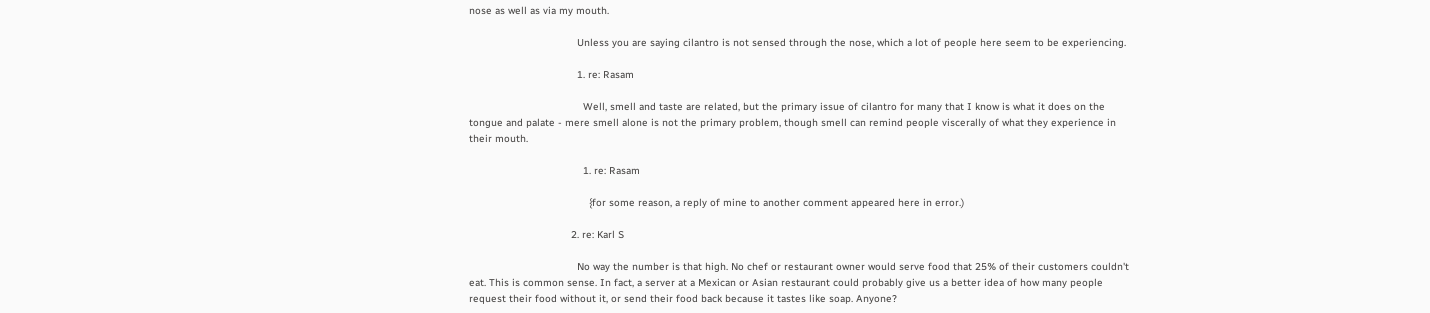nose as well as via my mouth.

                                    Unless you are saying cilantro is not sensed through the nose, which a lot of people here seem to be experiencing.

                                    1. re: Rasam

                                      Well, smell and taste are related, but the primary issue of cilantro for many that I know is what it does on the tongue and palate - mere smell alone is not the primary problem, though smell can remind people viscerally of what they experience in their mouth.

                                      1. re: Rasam

                                        {for some reason, a reply of mine to another comment appeared here in error.)

                                  2. re: Karl S

                                    No way the number is that high. No chef or restaurant owner would serve food that 25% of their customers couldn't eat. This is common sense. In fact, a server at a Mexican or Asian restaurant could probably give us a better idea of how many people request their food without it, or send their food back because it tastes like soap. Anyone?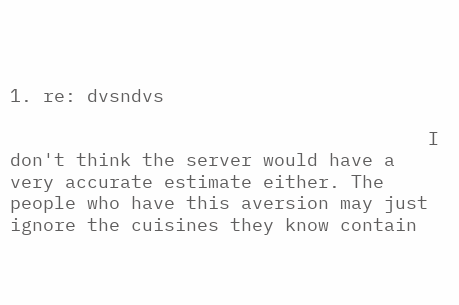1. re: dvsndvs

                                      I don't think the server would have a very accurate estimate either. The people who have this aversion may just ignore the cuisines they know contain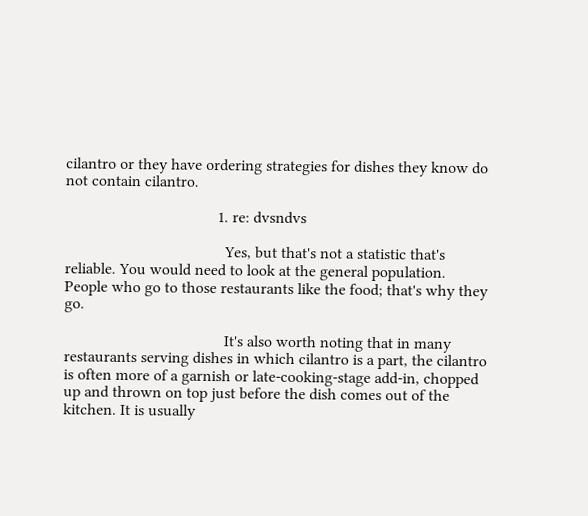cilantro or they have ordering strategies for dishes they know do not contain cilantro.

                                      1. re: dvsndvs

                                        Yes, but that's not a statistic that's reliable. You would need to look at the general population. People who go to those restaurants like the food; that's why they go.

                                        It's also worth noting that in many restaurants serving dishes in which cilantro is a part, the cilantro is often more of a garnish or late-cooking-stage add-in, chopped up and thrown on top just before the dish comes out of the kitchen. It is usually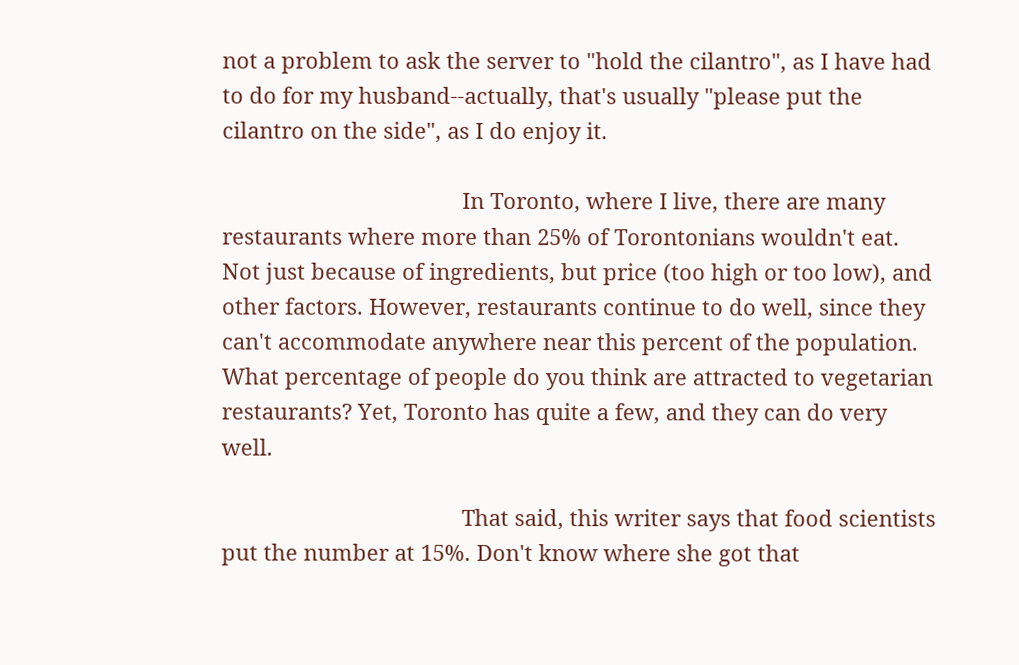not a problem to ask the server to "hold the cilantro", as I have had to do for my husband--actually, that's usually "please put the cilantro on the side", as I do enjoy it.

                                        In Toronto, where I live, there are many restaurants where more than 25% of Torontonians wouldn't eat. Not just because of ingredients, but price (too high or too low), and other factors. However, restaurants continue to do well, since they can't accommodate anywhere near this percent of the population. What percentage of people do you think are attracted to vegetarian restaurants? Yet, Toronto has quite a few, and they can do very well.

                                        That said, this writer says that food scientists put the number at 15%. Don't know where she got that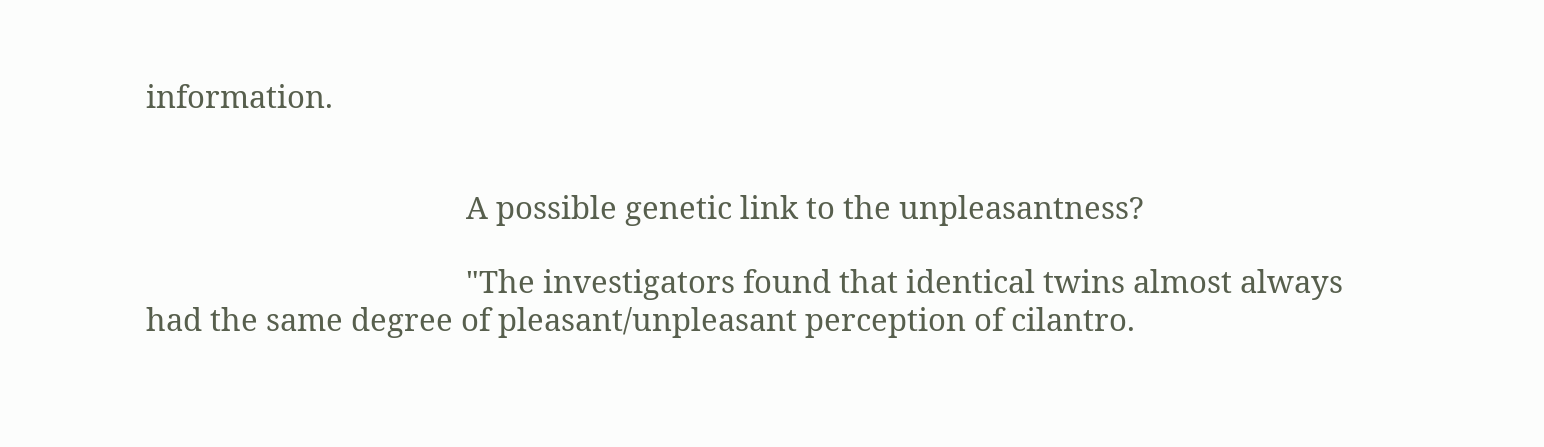information.


                                        A possible genetic link to the unpleasantness?

                                        "The investigators found that identical twins almost always had the same degree of pleasant/unpleasant perception of cilantro.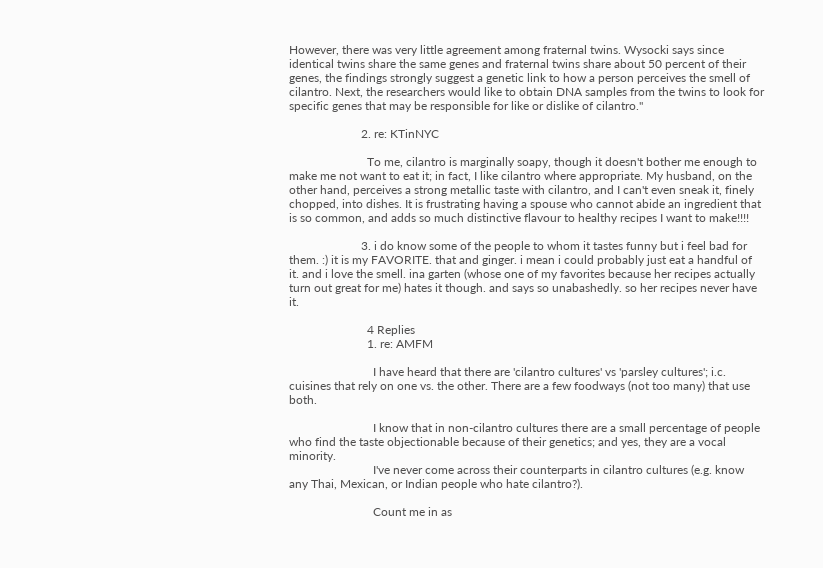However, there was very little agreement among fraternal twins. Wysocki says since identical twins share the same genes and fraternal twins share about 50 percent of their genes, the findings strongly suggest a genetic link to how a person perceives the smell of cilantro. Next, the researchers would like to obtain DNA samples from the twins to look for specific genes that may be responsible for like or dislike of cilantro."

                        2. re: KTinNYC

                          To me, cilantro is marginally soapy, though it doesn't bother me enough to make me not want to eat it; in fact, I like cilantro where appropriate. My husband, on the other hand, perceives a strong metallic taste with cilantro, and I can't even sneak it, finely chopped, into dishes. It is frustrating having a spouse who cannot abide an ingredient that is so common, and adds so much distinctive flavour to healthy recipes I want to make!!!!

                        3. i do know some of the people to whom it tastes funny but i feel bad for them. :) it is my FAVORITE. that and ginger. i mean i could probably just eat a handful of it. and i love the smell. ina garten (whose one of my favorites because her recipes actually turn out great for me) hates it though. and says so unabashedly. so her recipes never have it.

                          4 Replies
                          1. re: AMFM

                            I have heard that there are 'cilantro cultures' vs 'parsley cultures'; i.c. cuisines that rely on one vs. the other. There are a few foodways (not too many) that use both.

                            I know that in non-cilantro cultures there are a small percentage of people who find the taste objectionable because of their genetics; and yes, they are a vocal minority.
                            I've never come across their counterparts in cilantro cultures (e.g. know any Thai, Mexican, or Indian people who hate cilantro?).

                            Count me in as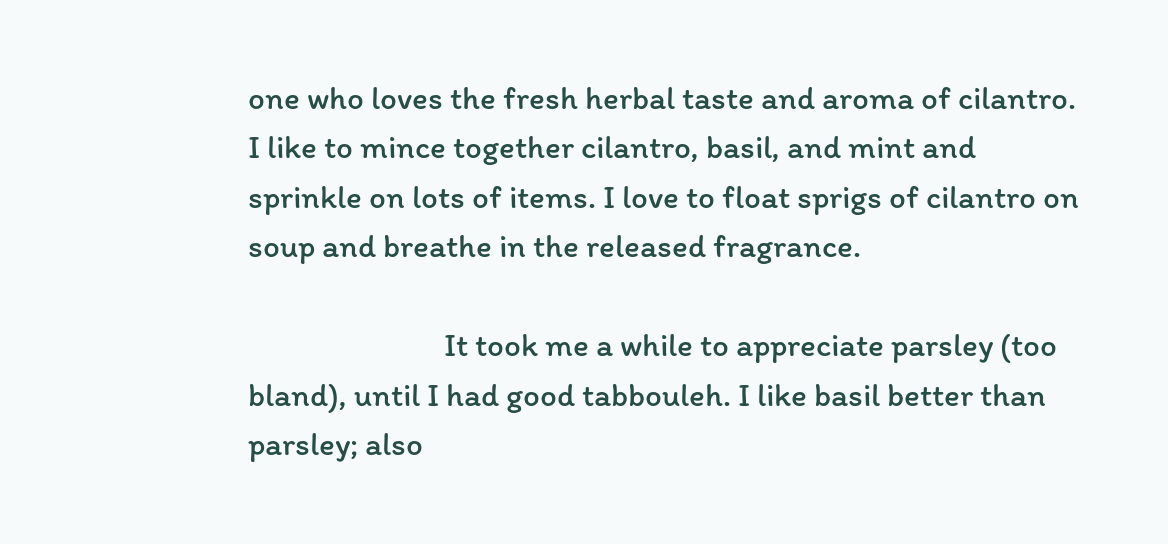one who loves the fresh herbal taste and aroma of cilantro. I like to mince together cilantro, basil, and mint and sprinkle on lots of items. I love to float sprigs of cilantro on soup and breathe in the released fragrance.

                            It took me a while to appreciate parsley (too bland), until I had good tabbouleh. I like basil better than parsley; also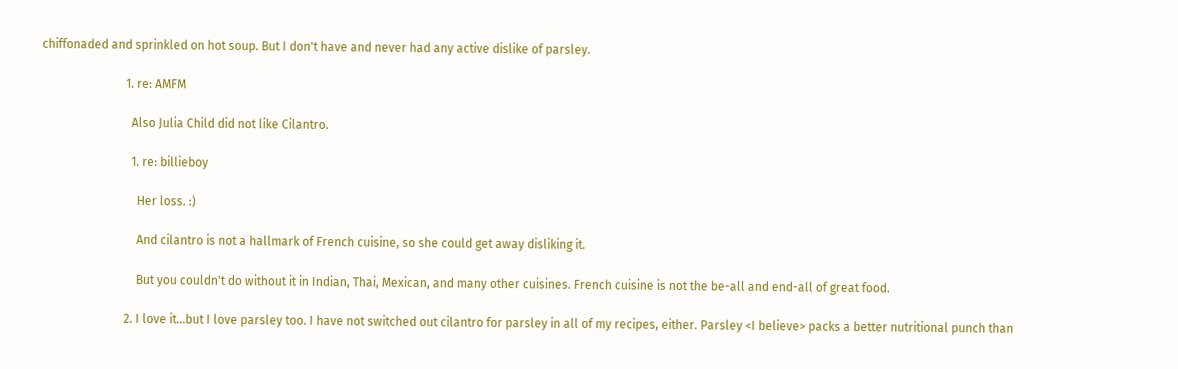chiffonaded and sprinkled on hot soup. But I don't have and never had any active dislike of parsley.

                            1. re: AMFM

                              Also Julia Child did not like Cilantro.

                              1. re: billieboy

                                Her loss. :)

                                And cilantro is not a hallmark of French cuisine, so she could get away disliking it.

                                But you couldn't do without it in Indian, Thai, Mexican, and many other cuisines. French cuisine is not the be-all and end-all of great food.

                            2. I love it...but I love parsley too. I have not switched out cilantro for parsley in all of my recipes, either. Parsley <I believe> packs a better nutritional punch than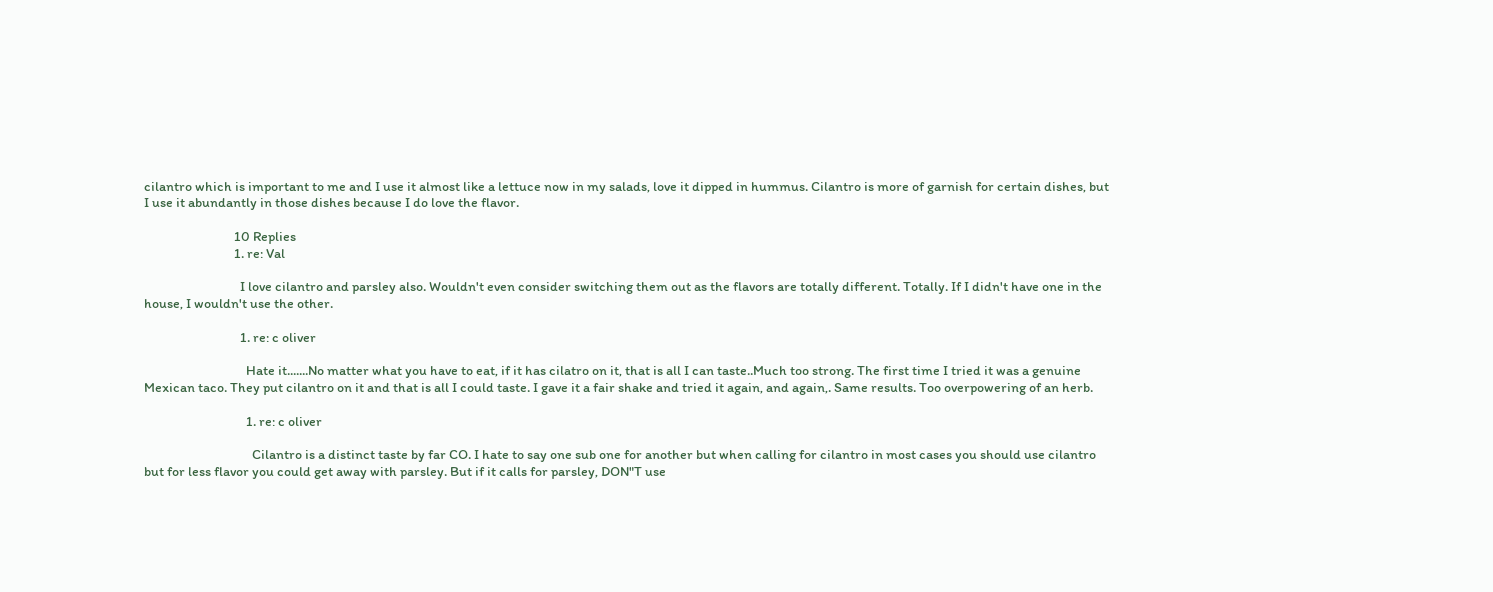cilantro which is important to me and I use it almost like a lettuce now in my salads, love it dipped in hummus. Cilantro is more of garnish for certain dishes, but I use it abundantly in those dishes because I do love the flavor.

                              10 Replies
                              1. re: Val

                                I love cilantro and parsley also. Wouldn't even consider switching them out as the flavors are totally different. Totally. If I didn't have one in the house, I wouldn't use the other.

                                1. re: c oliver

                                  Hate it.......No matter what you have to eat, if it has cilatro on it, that is all I can taste..Much too strong. The first time I tried it was a genuine Mexican taco. They put cilantro on it and that is all I could taste. I gave it a fair shake and tried it again, and again,. Same results. Too overpowering of an herb.

                                  1. re: c oliver

                                    Cilantro is a distinct taste by far CO. I hate to say one sub one for another but when calling for cilantro in most cases you should use cilantro but for less flavor you could get away with parsley. But if it calls for parsley, DON"T use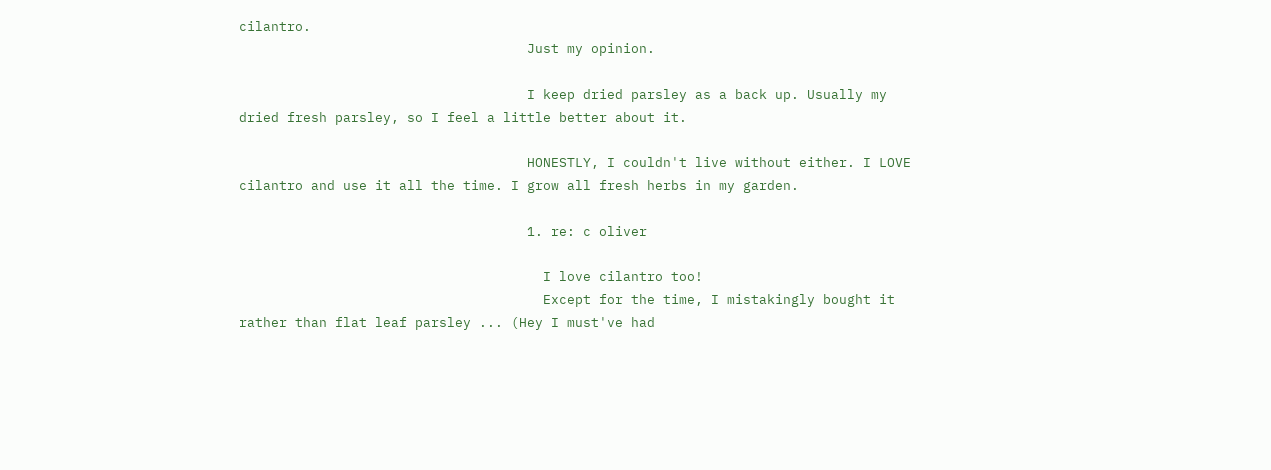cilantro.
                                    Just my opinion.

                                    I keep dried parsley as a back up. Usually my dried fresh parsley, so I feel a little better about it.

                                    HONESTLY, I couldn't live without either. I LOVE cilantro and use it all the time. I grow all fresh herbs in my garden.

                                    1. re: c oliver

                                      I love cilantro too!
                                      Except for the time, I mistakingly bought it rather than flat leaf parsley ... (Hey I must've had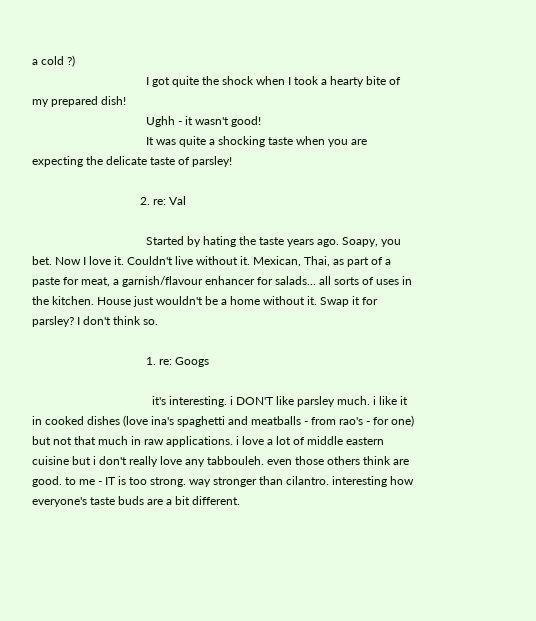a cold ?)
                                      I got quite the shock when I took a hearty bite of my prepared dish!
                                      Ughh - it wasn't good!
                                      It was quite a shocking taste when you are expecting the delicate taste of parsley!

                                    2. re: Val

                                      Started by hating the taste years ago. Soapy, you bet. Now I love it. Couldn't live without it. Mexican, Thai, as part of a paste for meat, a garnish/flavour enhancer for salads... all sorts of uses in the kitchen. House just wouldn't be a home without it. Swap it for parsley? I don't think so.

                                      1. re: Googs

                                        it's interesting. i DON'T like parsley much. i like it in cooked dishes (love ina's spaghetti and meatballs - from rao's - for one) but not that much in raw applications. i love a lot of middle eastern cuisine but i don't really love any tabbouleh. even those others think are good. to me - IT is too strong. way stronger than cilantro. interesting how everyone's taste buds are a bit different.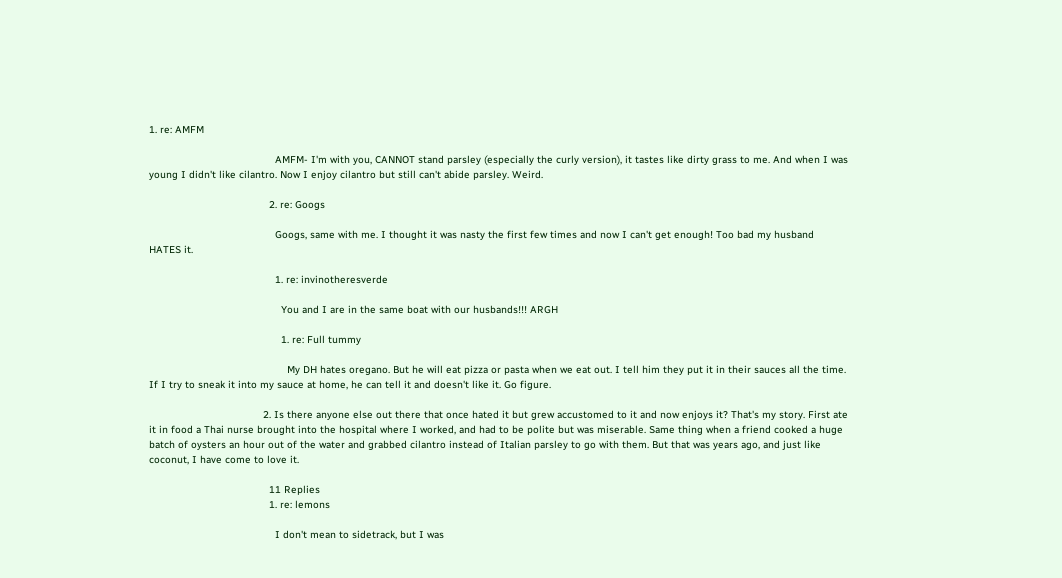1. re: AMFM

                                          AMFM- I'm with you, CANNOT stand parsley (especially the curly version), it tastes like dirty grass to me. And when I was young I didn't like cilantro. Now I enjoy cilantro but still can't abide parsley. Weird.

                                        2. re: Googs

                                          Googs, same with me. I thought it was nasty the first few times and now I can't get enough! Too bad my husband HATES it.

                                          1. re: invinotheresverde

                                            You and I are in the same boat with our husbands!!! ARGH

                                            1. re: Full tummy

                                              My DH hates oregano. But he will eat pizza or pasta when we eat out. I tell him they put it in their sauces all the time. If I try to sneak it into my sauce at home, he can tell it and doesn't like it. Go figure.

                                      2. Is there anyone else out there that once hated it but grew accustomed to it and now enjoys it? That's my story. First ate it in food a Thai nurse brought into the hospital where I worked, and had to be polite but was miserable. Same thing when a friend cooked a huge batch of oysters an hour out of the water and grabbed cilantro instead of Italian parsley to go with them. But that was years ago, and just like coconut, I have come to love it.

                                        11 Replies
                                        1. re: lemons

                                          I don't mean to sidetrack, but I was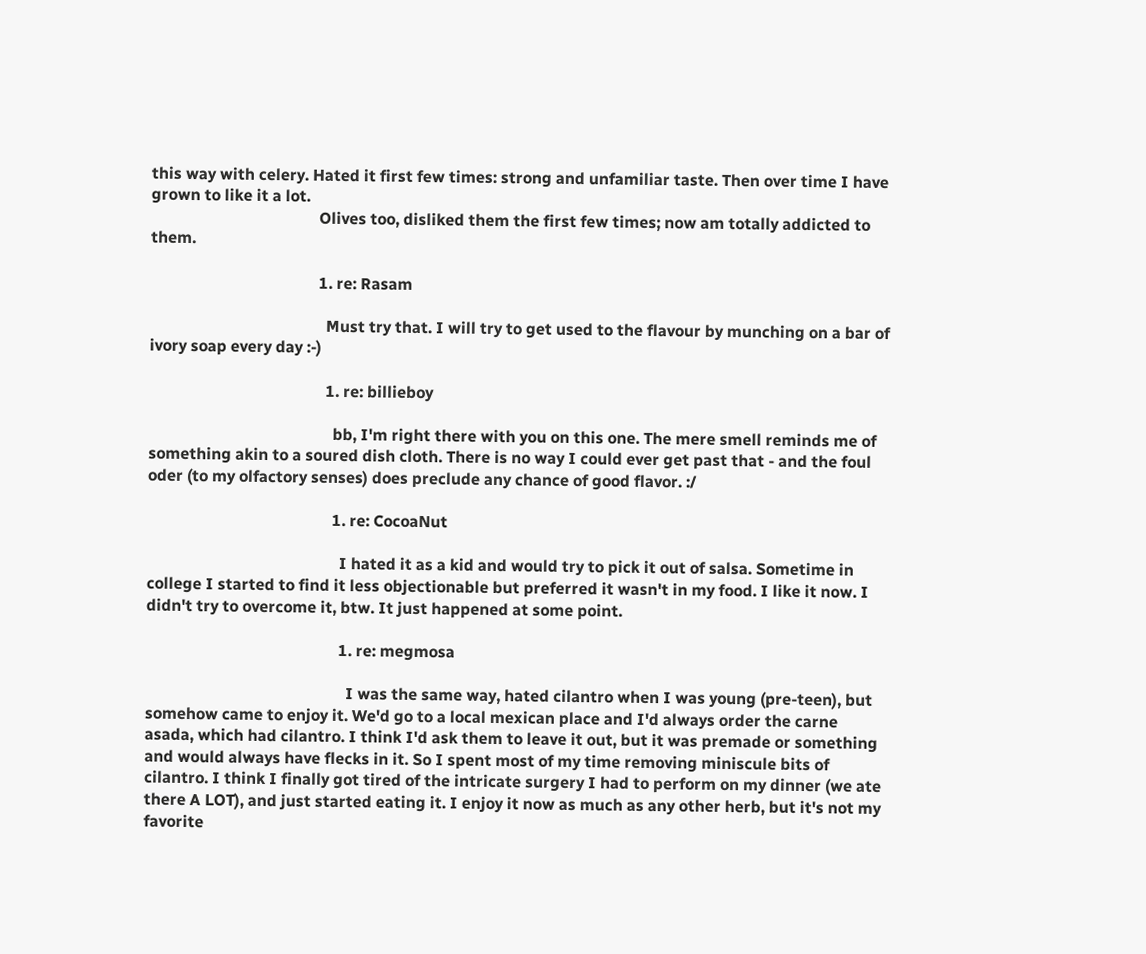this way with celery. Hated it first few times: strong and unfamiliar taste. Then over time I have grown to like it a lot.
                                          Olives too, disliked them the first few times; now am totally addicted to them.

                                          1. re: Rasam

                                            Must try that. I will try to get used to the flavour by munching on a bar of ivory soap every day :-)

                                            1. re: billieboy

                                              bb, I'm right there with you on this one. The mere smell reminds me of something akin to a soured dish cloth. There is no way I could ever get past that - and the foul oder (to my olfactory senses) does preclude any chance of good flavor. :/

                                              1. re: CocoaNut

                                                I hated it as a kid and would try to pick it out of salsa. Sometime in college I started to find it less objectionable but preferred it wasn't in my food. I like it now. I didn't try to overcome it, btw. It just happened at some point.

                                                1. re: megmosa

                                                  I was the same way, hated cilantro when I was young (pre-teen), but somehow came to enjoy it. We'd go to a local mexican place and I'd always order the carne asada, which had cilantro. I think I'd ask them to leave it out, but it was premade or something and would always have flecks in it. So I spent most of my time removing miniscule bits of cilantro. I think I finally got tired of the intricate surgery I had to perform on my dinner (we ate there A LOT), and just started eating it. I enjoy it now as much as any other herb, but it's not my favorite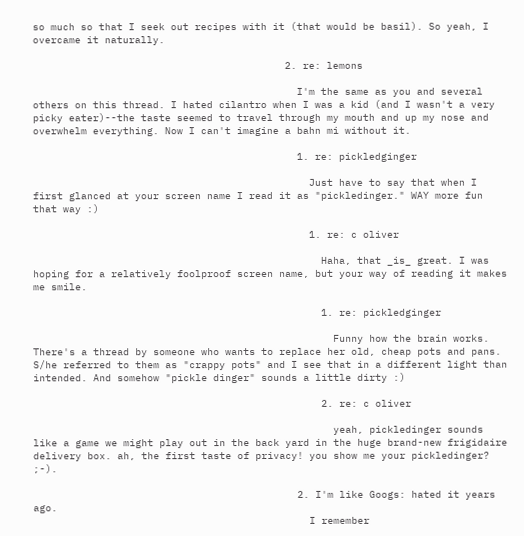so much so that I seek out recipes with it (that would be basil). So yeah, I overcame it naturally.

                                          2. re: lemons

                                            I'm the same as you and several others on this thread. I hated cilantro when I was a kid (and I wasn't a very picky eater)--the taste seemed to travel through my mouth and up my nose and overwhelm everything. Now I can't imagine a bahn mi without it.

                                            1. re: pickledginger

                                              Just have to say that when I first glanced at your screen name I read it as "pickledinger." WAY more fun that way :)

                                              1. re: c oliver

                                                Haha, that _is_ great. I was hoping for a relatively foolproof screen name, but your way of reading it makes me smile.

                                                1. re: pickledginger

                                                  Funny how the brain works. There's a thread by someone who wants to replace her old, cheap pots and pans. S/he referred to them as "crappy pots" and I see that in a different light than intended. And somehow "pickle dinger" sounds a little dirty :)

                                                2. re: c oliver

                                                  yeah, pickledinger sounds like a game we might play out in the back yard in the huge brand-new frigidaire delivery box. ah, the first taste of privacy! you show me your pickledinger? ;-).

                                            2. I'm like Googs: hated it years ago.
                                              I remember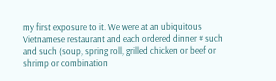my first exposure to it. We were at an ubiquitous Vietnamese restaurant and each ordered dinner # such and such (soup, spring roll, grilled chicken or beef or shrimp or combination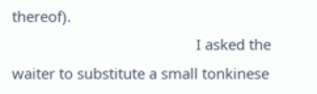thereof).
                                              I asked the waiter to substitute a small tonkinese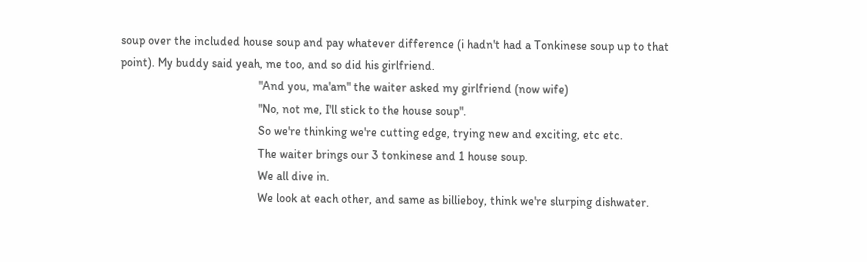soup over the included house soup and pay whatever difference (i hadn't had a Tonkinese soup up to that point). My buddy said yeah, me too, and so did his girlfriend.
                                              "And you, ma'am" the waiter asked my girlfriend (now wife)
                                              "No, not me, I'll stick to the house soup".
                                              So we're thinking we're cutting edge, trying new and exciting, etc etc.
                                              The waiter brings our 3 tonkinese and 1 house soup.
                                              We all dive in.
                                              We look at each other, and same as billieboy, think we're slurping dishwater.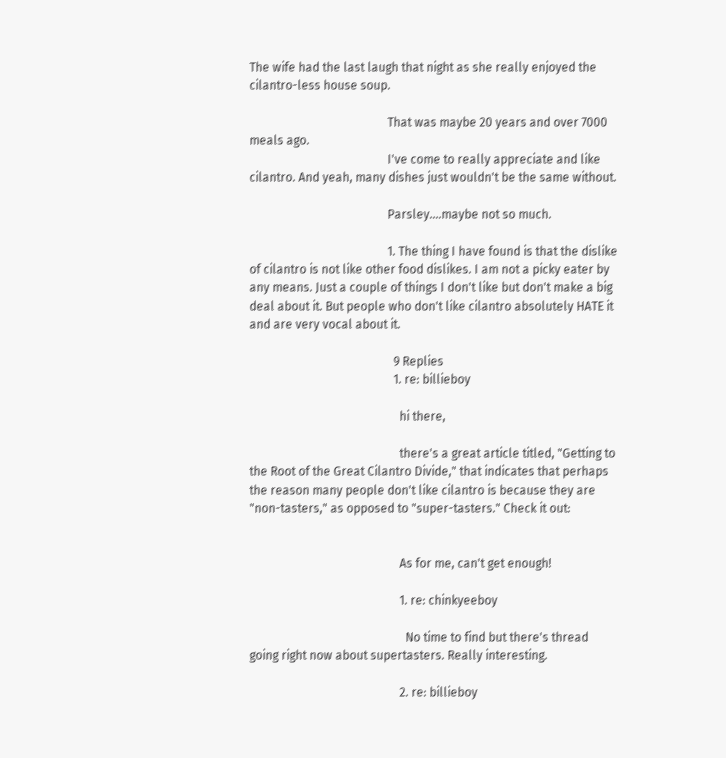The wife had the last laugh that night as she really enjoyed the cilantro-less house soup.

                                              That was maybe 20 years and over 7000 meals ago.
                                              I've come to really appreciate and like cilantro. And yeah, many dishes just wouldn't be the same without.

                                              Parsley....maybe not so much.

                                              1. The thing I have found is that the dislike of cilantro is not like other food dislikes. I am not a picky eater by any means. Just a couple of things I don't like but don't make a big deal about it. But people who don't like cilantro absolutely HATE it and are very vocal about it.

                                                9 Replies
                                                1. re: billieboy

                                                  hi there,

                                                  there's a great article titled, "Getting to the Root of the Great Cilantro Divide," that indicates that perhaps the reason many people don't like cilantro is because they are "non-tasters," as opposed to "super-tasters." Check it out:


                                                  As for me, can't get enough!

                                                  1. re: chinkyeeboy

                                                    No time to find but there's thread going right now about supertasters. Really interesting.

                                                  2. re: billieboy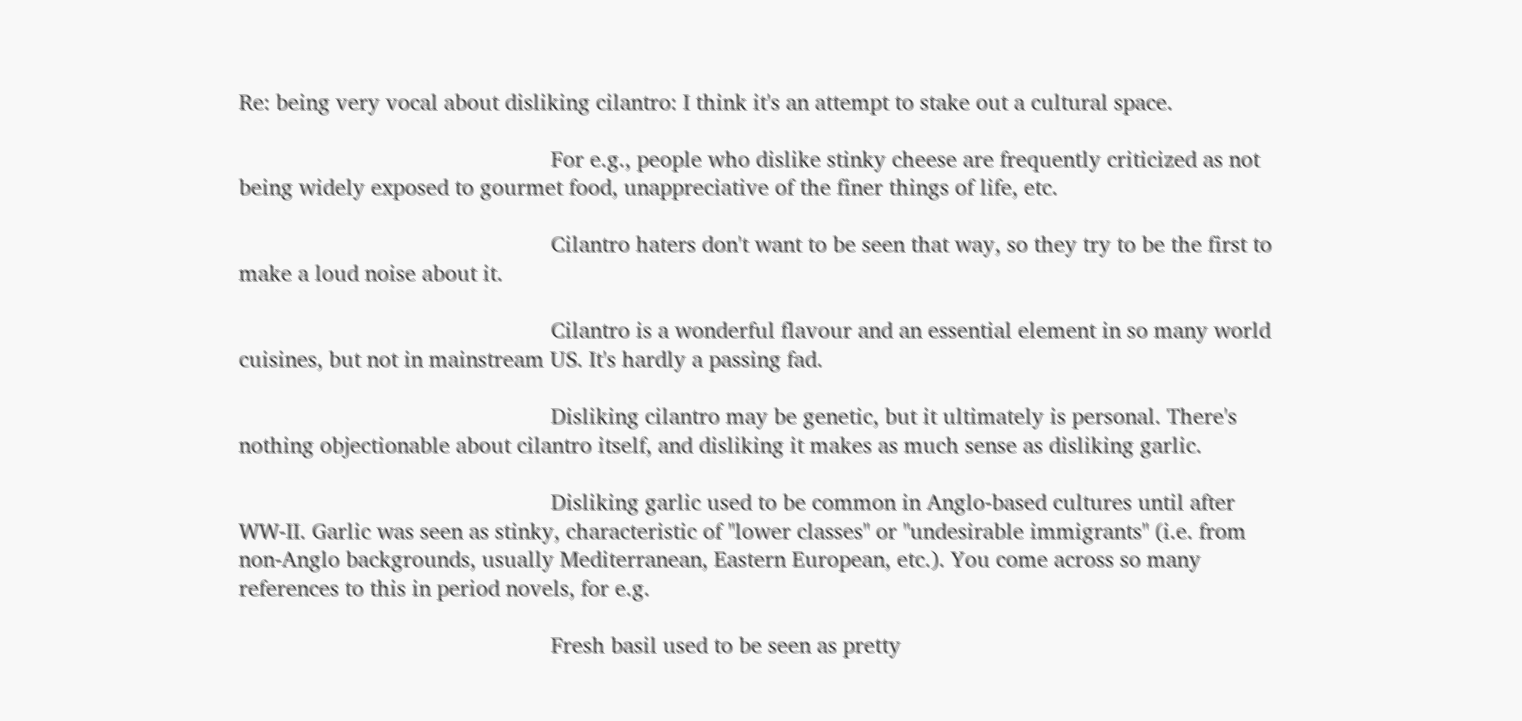Re: being very vocal about disliking cilantro: I think it's an attempt to stake out a cultural space.

                                                    For e.g., people who dislike stinky cheese are frequently criticized as not being widely exposed to gourmet food, unappreciative of the finer things of life, etc.

                                                    Cilantro haters don't want to be seen that way, so they try to be the first to make a loud noise about it.

                                                    Cilantro is a wonderful flavour and an essential element in so many world cuisines, but not in mainstream US. It's hardly a passing fad.

                                                    Disliking cilantro may be genetic, but it ultimately is personal. There's nothing objectionable about cilantro itself, and disliking it makes as much sense as disliking garlic.

                                                    Disliking garlic used to be common in Anglo-based cultures until after WW-II. Garlic was seen as stinky, characteristic of "lower classes" or "undesirable immigrants" (i.e. from non-Anglo backgrounds, usually Mediterranean, Eastern European, etc.). You come across so many references to this in period novels, for e.g.

                                                    Fresh basil used to be seen as pretty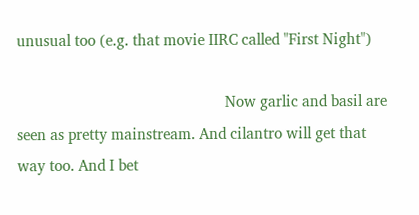unusual too (e.g. that movie IIRC called "First Night")

                                                    Now garlic and basil are seen as pretty mainstream. And cilantro will get that way too. And I bet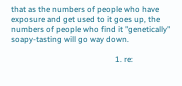that as the numbers of people who have exposure and get used to it goes up, the numbers of people who find it "genetically" soapy-tasting will go way down.

                                                    1. re: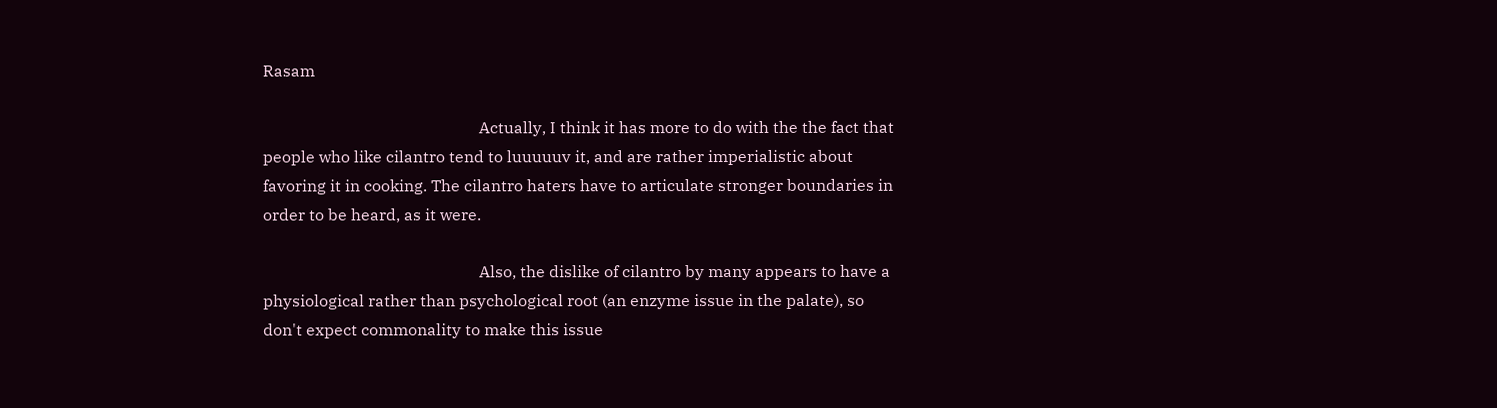Rasam

                                                      Actually, I think it has more to do with the the fact that people who like cilantro tend to luuuuuv it, and are rather imperialistic about favoring it in cooking. The cilantro haters have to articulate stronger boundaries in order to be heard, as it were.

                                                      Also, the dislike of cilantro by many appears to have a physiological rather than psychological root (an enzyme issue in the palate), so don't expect commonality to make this issue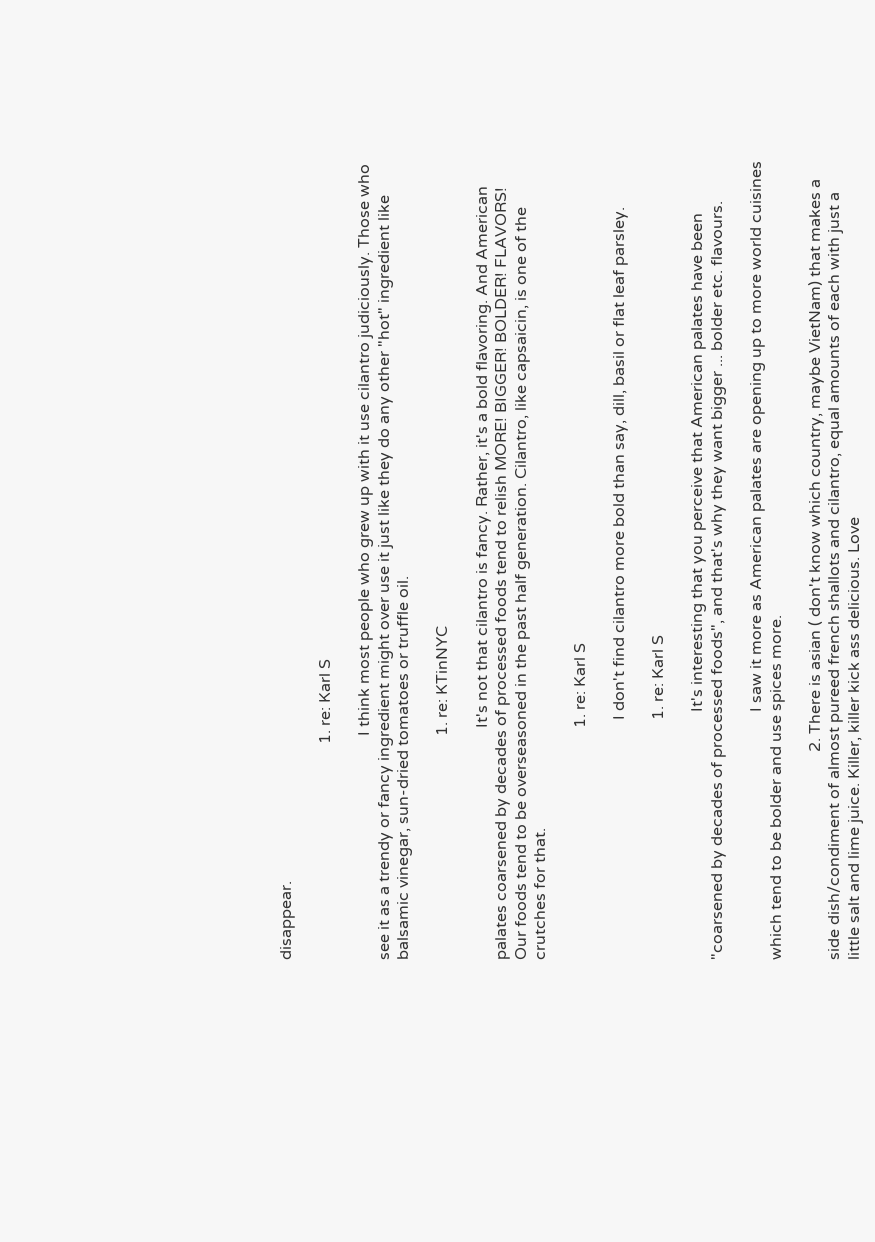disappear.

                                                      1. re: Karl S

                                                        I think most people who grew up with it use cilantro judiciously. Those who see it as a trendy or fancy ingredient might over use it just like they do any other "hot" ingredient like balsamic vinegar, sun-dried tomatoes or truffle oil.

                                                        1. re: KTinNYC

                                                          It's not that cilantro is fancy. Rather, it's a bold flavoring. And American palates coarsened by decades of processed foods tend to relish MORE! BIGGER! BOLDER! FLAVORS! Our foods tend to be overseasoned in the past half generation. Cilantro, like capsaicin, is one of the crutches for that.

                                                          1. re: Karl S

                                                            I don't find cilantro more bold than say, dill, basil or flat leaf parsley.

                                                            1. re: Karl S

                                                              It's interesting that you perceive that American palates have been "coarsened by decades of processed foods", and that's why they want bigger ... bolder etc. flavours.

                                                              I saw it more as American palates are opening up to more world cuisines which tend to be bolder and use spices more.

                                                    2. There is asian ( don't know which country, maybe VietNam) that makes a side dish/condiment of almost pureed french shallots and cilantro, equal amounts of each with just a little salt and lime juice. Killer, killer kick ass delicious. Love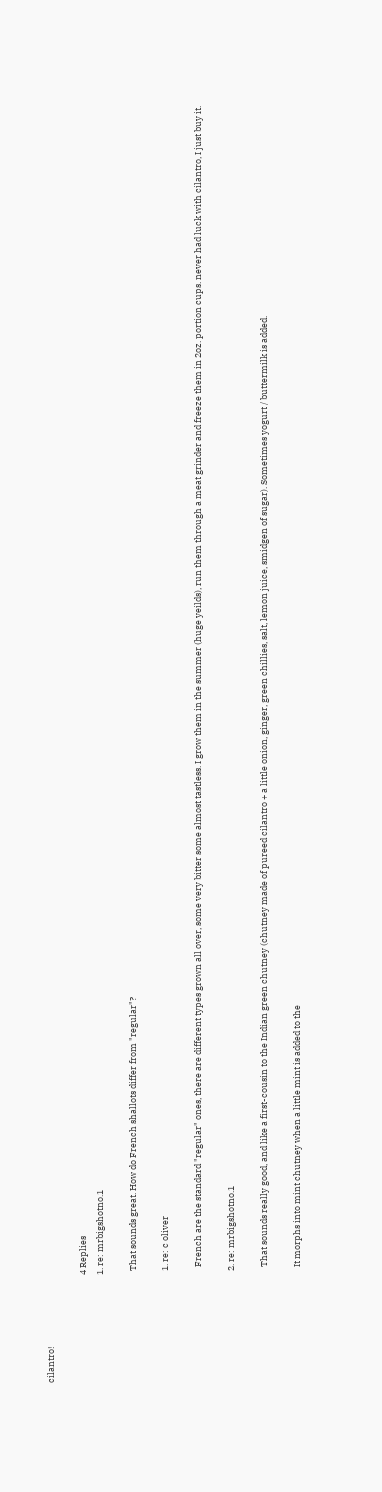cilantro!

                                                      4 Replies
                                                      1. re: mrbigshotno.1

                                                        That sounds great. How do French shallots differ from "regular"?

                                                        1. re: c oliver

                                                          French are the standard "regular" ones, there are different types grown all over, some very bitter some almost tastless. I grow them in the summer (huge yeilds), run them through a meat grinder and freeze them in 2oz. portion cups. never had luck with cilantro, I just buy it.

                                                        2. re: mrbigshotno.1

                                                          That sounds really good, and like a first-cousin to the Indian green chutney (chutney made of pureed cilantro + a little onion, ginger, green chillies, salt, lemon juice, smidgen of sugar). Sometimes yogurt / buttermilk is added.

                                                          It morphs into mint chutney when a little mint is added to the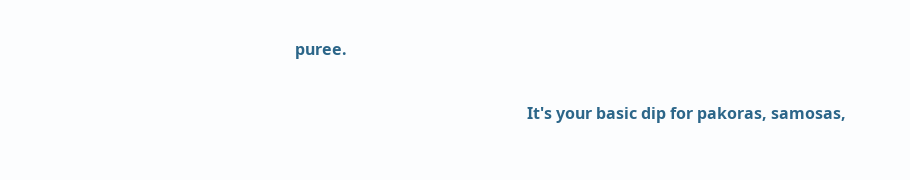puree.

                                                          It's your basic dip for pakoras, samosas,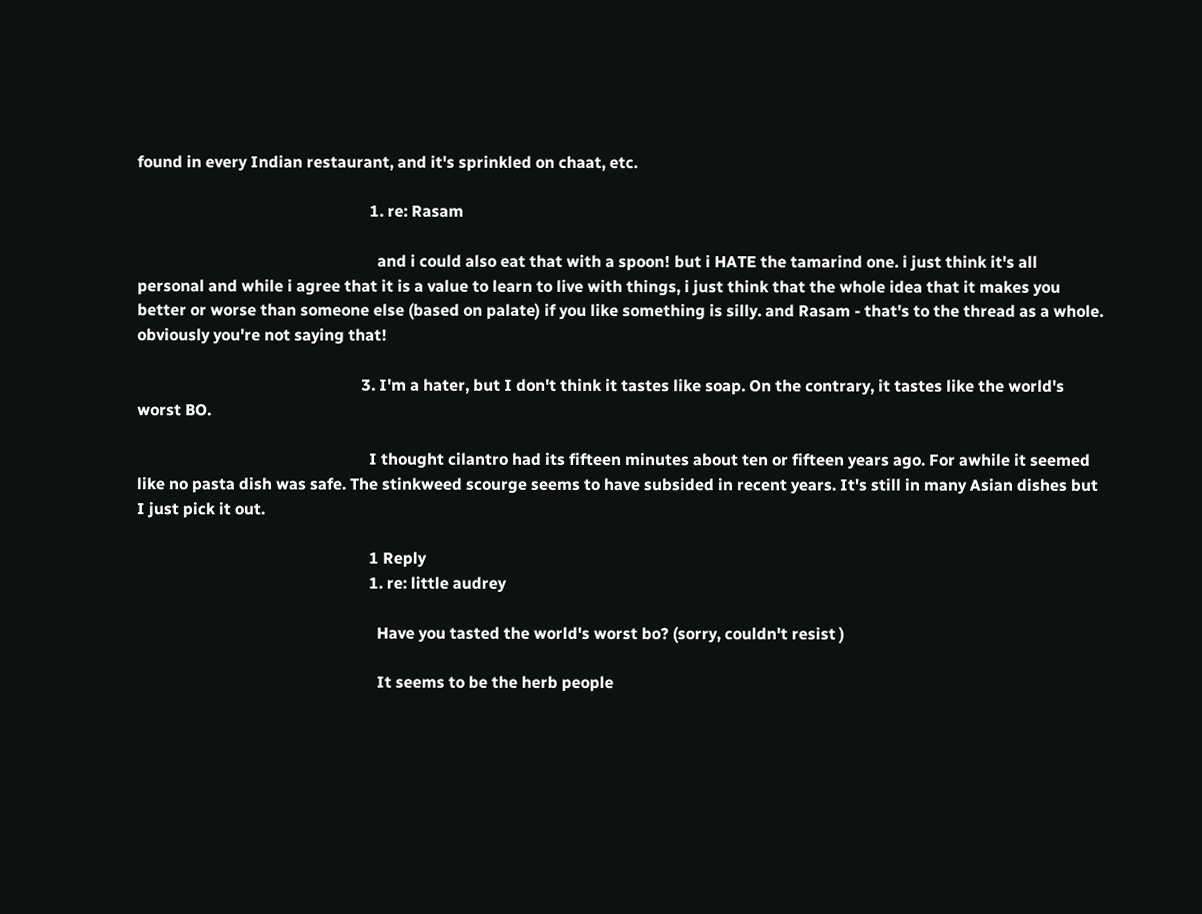found in every Indian restaurant, and it's sprinkled on chaat, etc.

                                                          1. re: Rasam

                                                            and i could also eat that with a spoon! but i HATE the tamarind one. i just think it's all personal and while i agree that it is a value to learn to live with things, i just think that the whole idea that it makes you better or worse than someone else (based on palate) if you like something is silly. and Rasam - that's to the thread as a whole. obviously you're not saying that!

                                                        3. I'm a hater, but I don't think it tastes like soap. On the contrary, it tastes like the world's worst BO.

                                                          I thought cilantro had its fifteen minutes about ten or fifteen years ago. For awhile it seemed like no pasta dish was safe. The stinkweed scourge seems to have subsided in recent years. It's still in many Asian dishes but I just pick it out.

                                                          1 Reply
                                                          1. re: little audrey

                                                            Have you tasted the world's worst bo? (sorry, couldn't resist )

                                                            It seems to be the herb people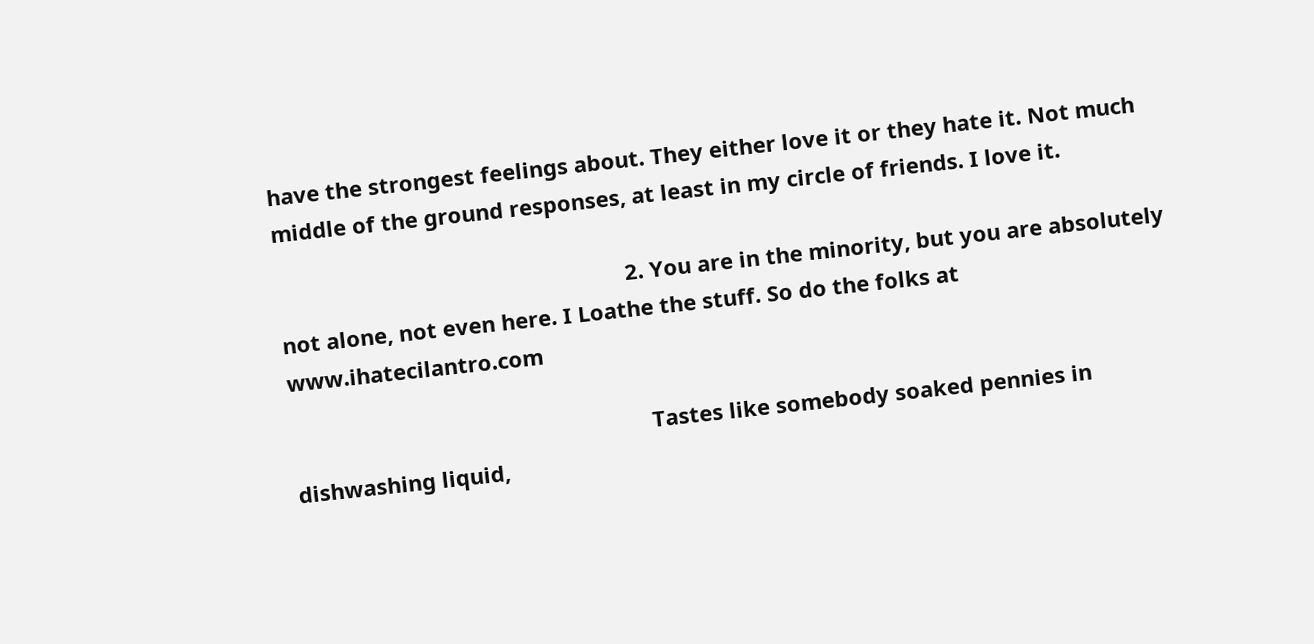have the strongest feelings about. They either love it or they hate it. Not much middle of the ground responses, at least in my circle of friends. I love it.

                                                          2. You are in the minority, but you are absolutely not alone, not even here. I Loathe the stuff. So do the folks at www.ihatecilantro.com

                                                            Tastes like somebody soaked pennies in dishwashing liquid,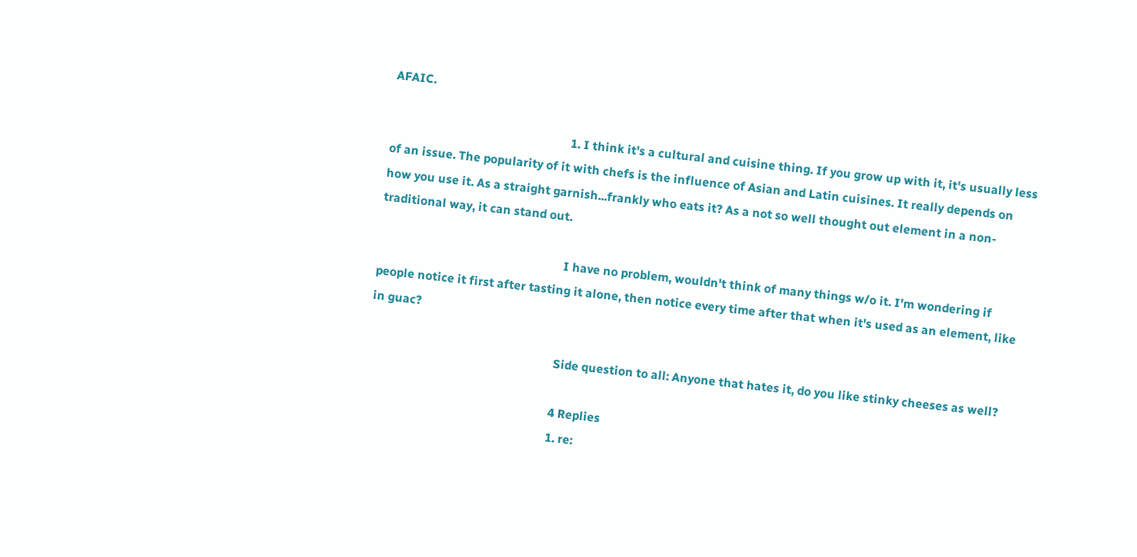AFAIC.

                                                            1. I think it's a cultural and cuisine thing. If you grow up with it, it's usually less of an issue. The popularity of it with chefs is the influence of Asian and Latin cuisines. It really depends on how you use it. As a straight garnish...frankly who eats it? As a not so well thought out element in a non-traditional way, it can stand out.

                                                              I have no problem, wouldn't think of many things w/o it. I'm wondering if people notice it first after tasting it alone, then notice every time after that when it's used as an element, like in guac?

                                                              Side question to all: Anyone that hates it, do you like stinky cheeses as well?

                                                              4 Replies
                                                              1. re: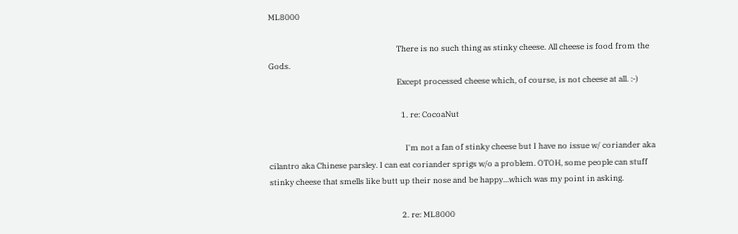ML8000

                                                                There is no such thing as stinky cheese. All cheese is food from the Gods.
                                                                Except processed cheese which, of course, is not cheese at all. :-)

                                                                  1. re: CocoaNut

                                                                    I'm not a fan of stinky cheese but I have no issue w/ coriander aka cilantro aka Chinese parsley. I can eat coriander sprigs w/o a problem. OTOH, some people can stuff stinky cheese that smells like butt up their nose and be happy...which was my point in asking.

                                                                  2. re: ML8000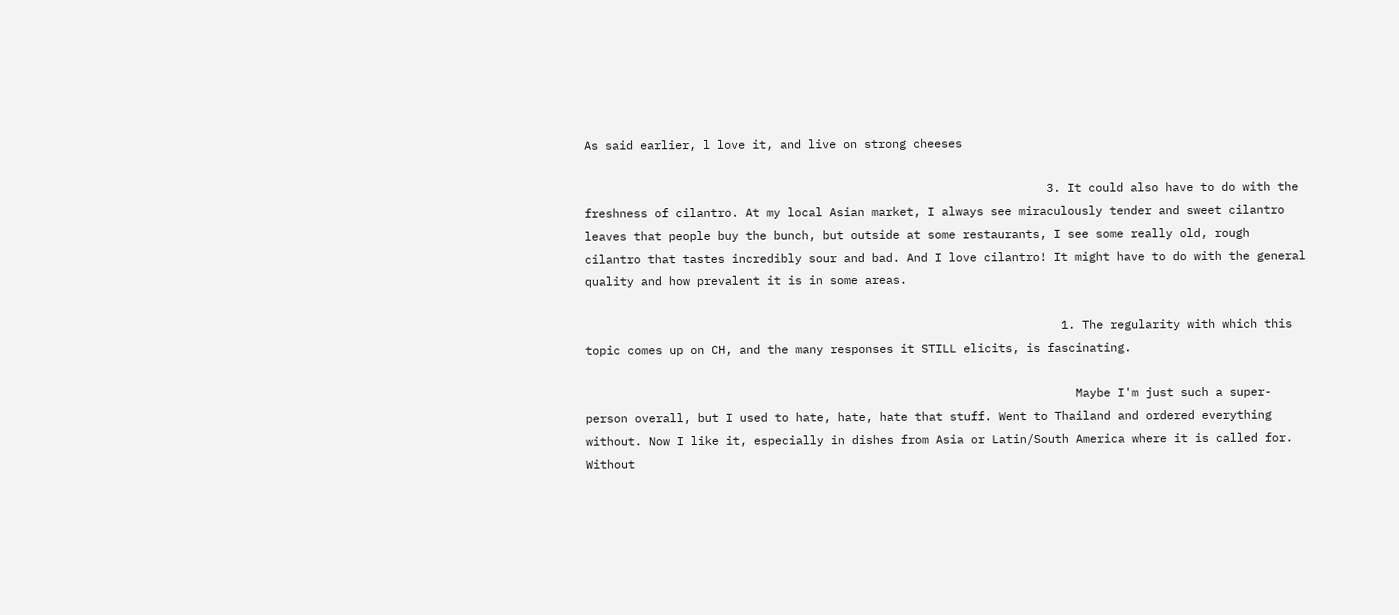As said earlier, l love it, and live on strong cheeses

                                                                  3. It could also have to do with the freshness of cilantro. At my local Asian market, I always see miraculously tender and sweet cilantro leaves that people buy the bunch, but outside at some restaurants, I see some really old, rough cilantro that tastes incredibly sour and bad. And I love cilantro! It might have to do with the general quality and how prevalent it is in some areas.

                                                                    1. The regularity with which this topic comes up on CH, and the many responses it STILL elicits, is fascinating.

                                                                      Maybe I'm just such a super-person overall, but I used to hate, hate, hate that stuff. Went to Thailand and ordered everything without. Now I like it, especially in dishes from Asia or Latin/South America where it is called for. Without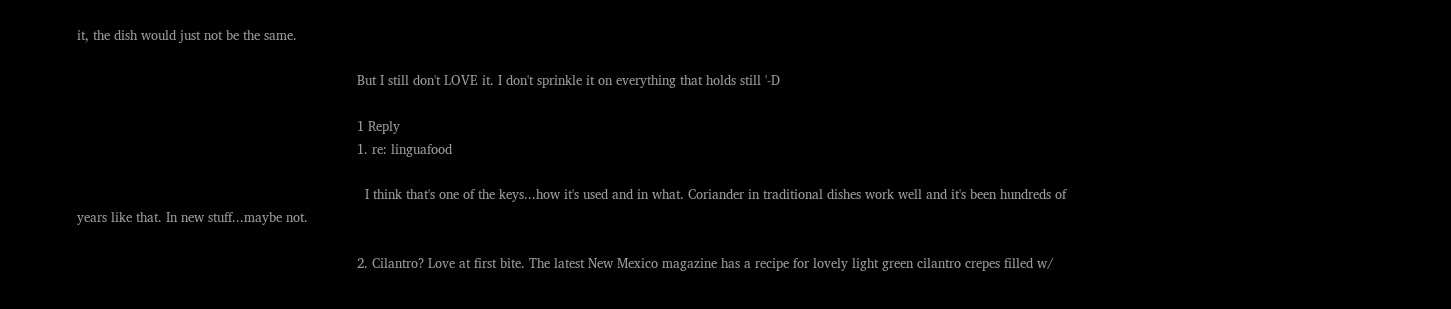it, the dish would just not be the same.

                                                                      But I still don't LOVE it. I don't sprinkle it on everything that holds still '-D

                                                                      1 Reply
                                                                      1. re: linguafood

                                                                        I think that's one of the keys...how it's used and in what. Coriander in traditional dishes work well and it's been hundreds of years like that. In new stuff...maybe not.

                                                                      2. Cilantro? Love at first bite. The latest New Mexico magazine has a recipe for lovely light green cilantro crepes filled w/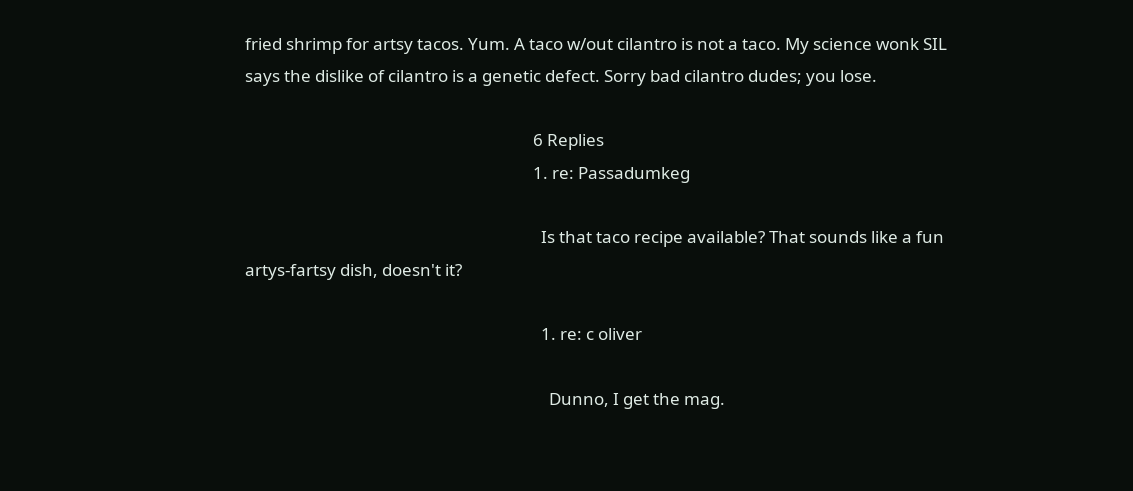fried shrimp for artsy tacos. Yum. A taco w/out cilantro is not a taco. My science wonk SIL says the dislike of cilantro is a genetic defect. Sorry bad cilantro dudes; you lose.

                                                                        6 Replies
                                                                        1. re: Passadumkeg

                                                                          Is that taco recipe available? That sounds like a fun artys-fartsy dish, doesn't it?

                                                                          1. re: c oliver

                                                                            Dunno, I get the mag.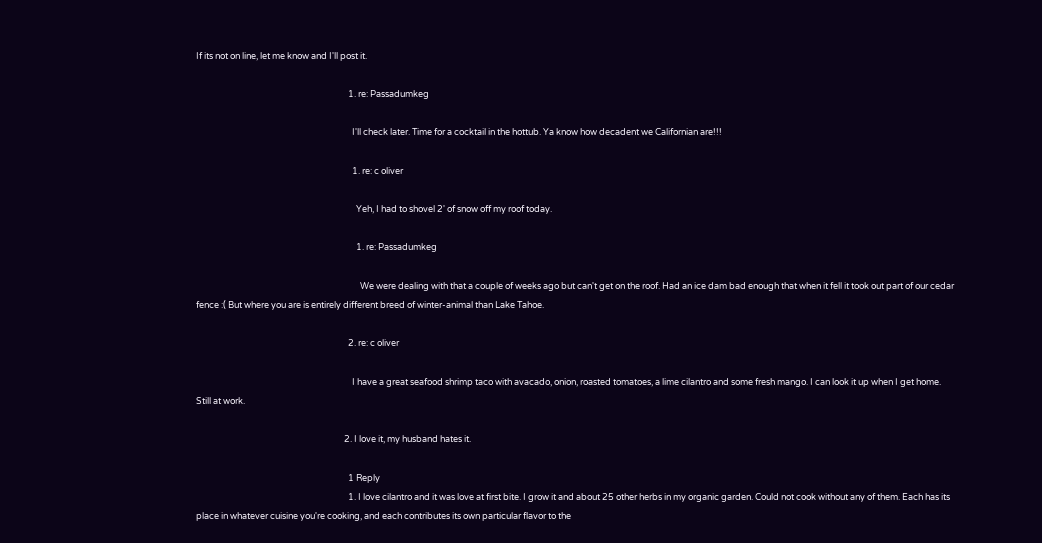If its not on line, let me know and I'll post it.

                                                                            1. re: Passadumkeg

                                                                              I'll check later. Time for a cocktail in the hottub. Ya know how decadent we Californian are!!!

                                                                              1. re: c oliver

                                                                                Yeh, I had to shovel 2' of snow off my roof today.

                                                                                1. re: Passadumkeg

                                                                                  We were dealing with that a couple of weeks ago but can't get on the roof. Had an ice dam bad enough that when it fell it took out part of our cedar fence :( But where you are is entirely different breed of winter-animal than Lake Tahoe.

                                                                            2. re: c oliver

                                                                              I have a great seafood shrimp taco with avacado, onion, roasted tomatoes, a lime cilantro and some fresh mango. I can look it up when I get home. Still at work.

                                                                          2. I love it, my husband hates it.

                                                                            1 Reply
                                                                            1. I love cilantro and it was love at first bite. I grow it and about 25 other herbs in my organic garden. Could not cook without any of them. Each has its place in whatever cuisine you're cooking, and each contributes its own particular flavor to the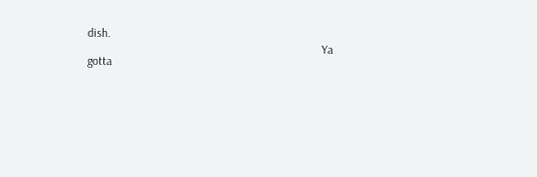dish.
                                                                              Ya gotta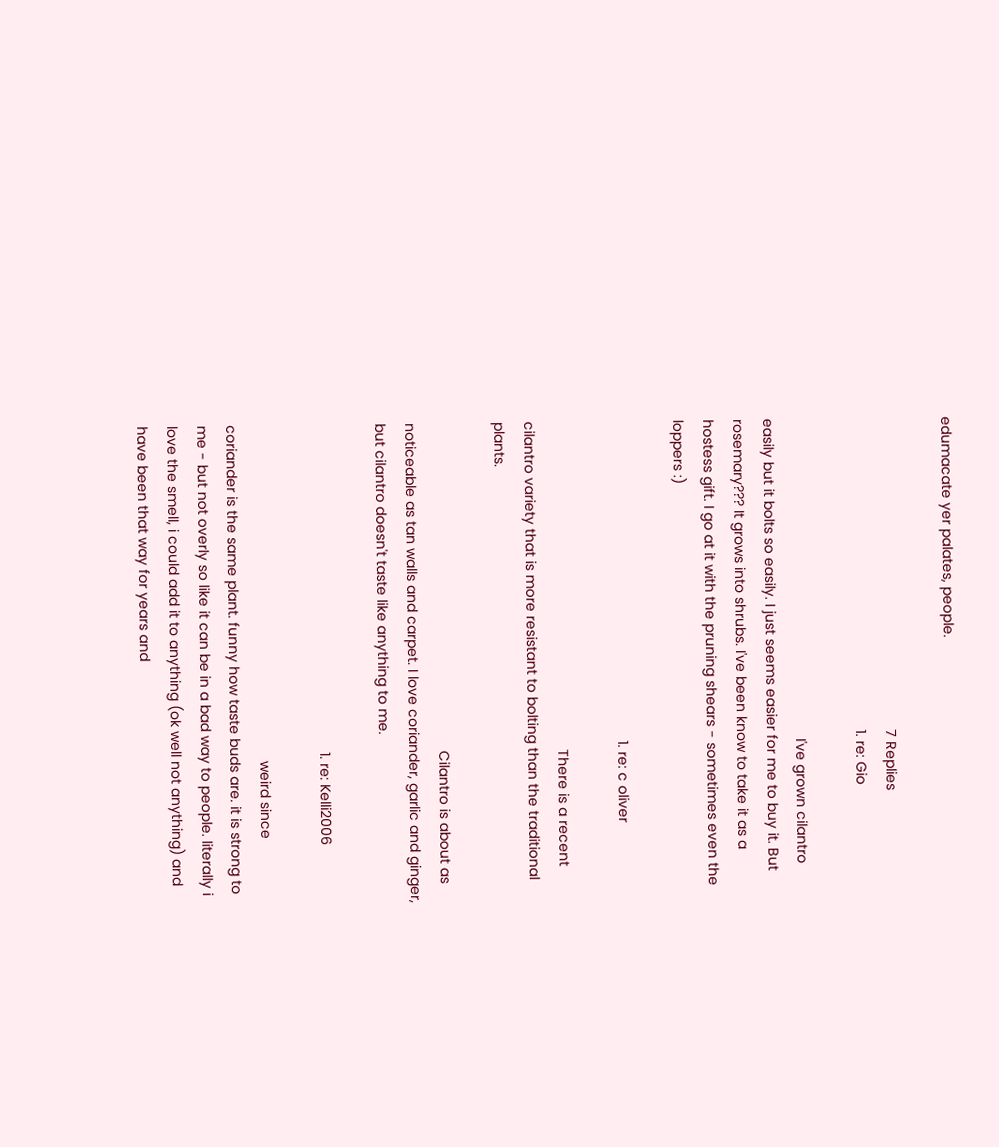edumacate yer palates, people.

                                                                              7 Replies
                                                                              1. re: Gio

                                                                                I've grown cilantro easily but it bolts so easily. I just seems easier for me to buy it. But rosemary??? It grows into shrubs. I've been know to take it as a hostess gift. I go at it with the pruning shears - sometimes even the loppers :)

                                                                                1. re: c oliver

                                                                                  There is a recent cilantro variety that is more resistant to bolting than the traditional plants.

                                                                                  Cilantro is about as noticeable as tan walls and carpet. I love coriander, garlic and ginger, but cilantro doesn't taste like anything to me.

                                                                                  1. re: Kelli2006

                                                                                    weird since coriander is the same plant. funny how taste buds are. it is strong to me - but not overly so like it can be in a bad way to people. literally i love the smell, i could add it to anything (ok well not anything) and have been that way for years and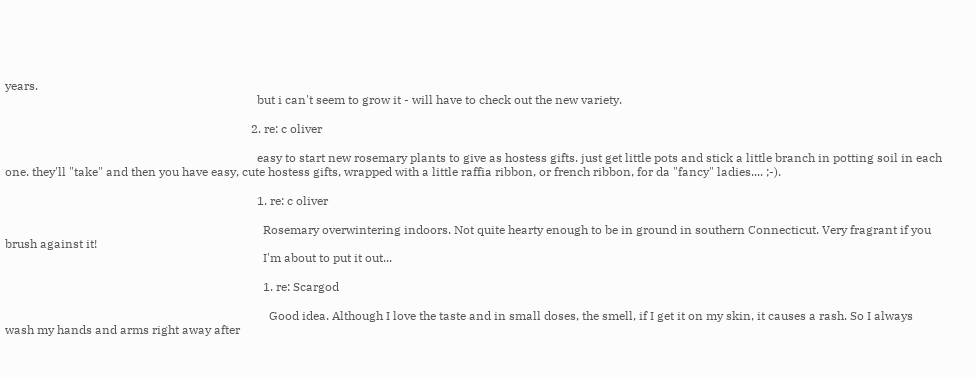years.
                                                                                    but i can't seem to grow it - will have to check out the new variety.

                                                                                  2. re: c oliver

                                                                                    easy to start new rosemary plants to give as hostess gifts. just get little pots and stick a little branch in potting soil in each one. they'll "take" and then you have easy, cute hostess gifts, wrapped with a little raffia ribbon, or french ribbon, for da "fancy" ladies.... ;-).

                                                                                    1. re: c oliver

                                                                                      Rosemary overwintering indoors. Not quite hearty enough to be in ground in southern Connecticut. Very fragrant if you brush against it!
                                                                                      I'm about to put it out...

                                                                                      1. re: Scargod

                                                                                        Good idea. Although I love the taste and in small doses, the smell, if I get it on my skin, it causes a rash. So I always wash my hands and arms right away after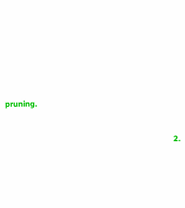pruning.

                                                                                    2.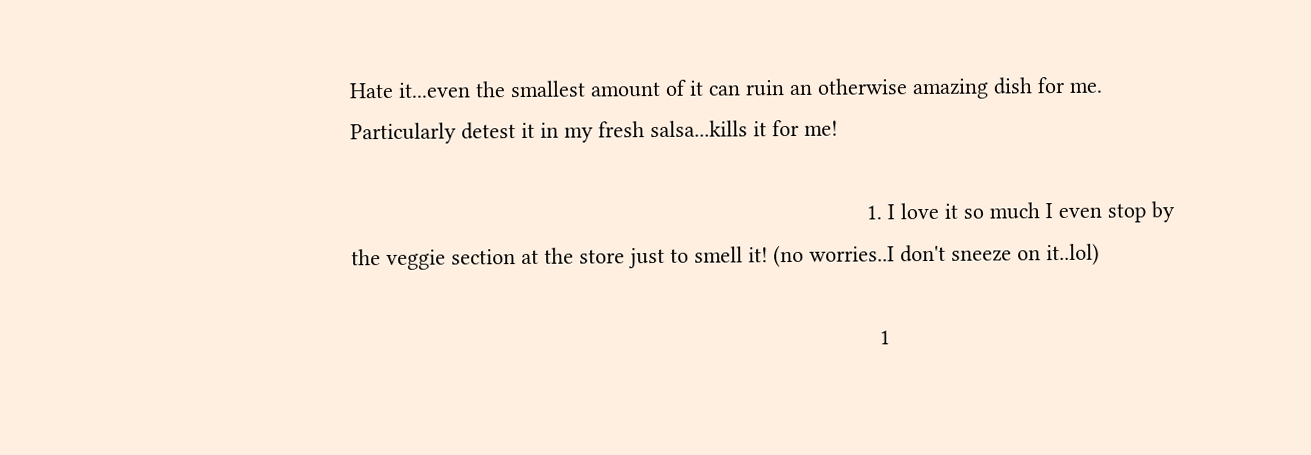Hate it...even the smallest amount of it can ruin an otherwise amazing dish for me. Particularly detest it in my fresh salsa...kills it for me!

                                                                                      1. I love it so much I even stop by the veggie section at the store just to smell it! (no worries..I don't sneeze on it..lol)

                                                                                        1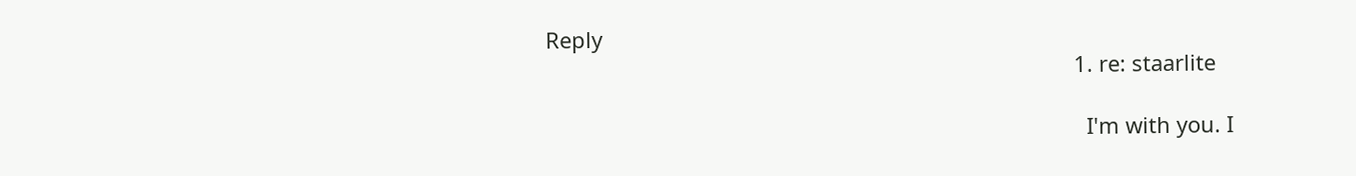Reply
                                                                                        1. re: staarlite

                                                                                          I'm with you. I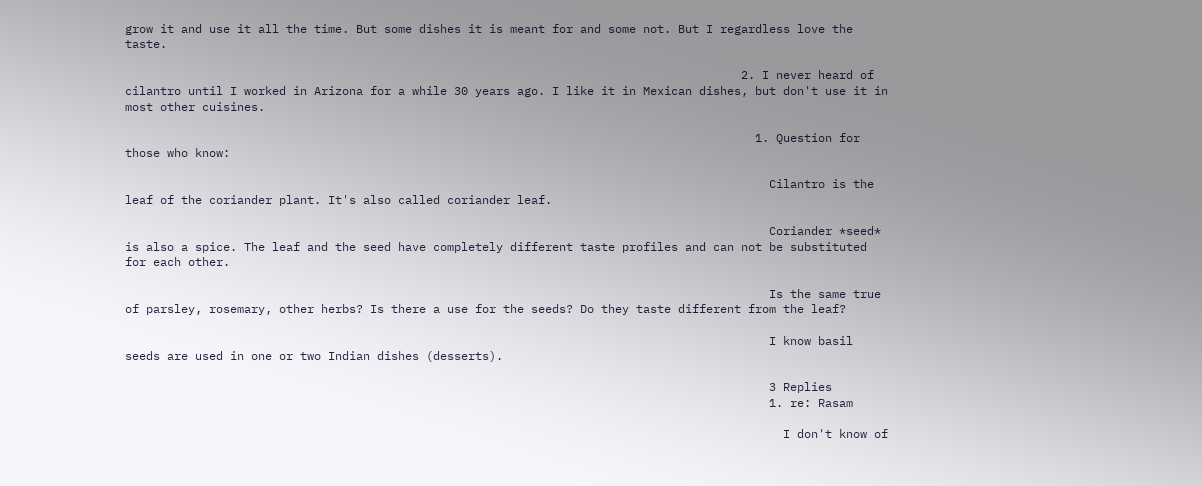grow it and use it all the time. But some dishes it is meant for and some not. But I regardless love the taste.

                                                                                        2. I never heard of cilantro until I worked in Arizona for a while 30 years ago. I like it in Mexican dishes, but don't use it in most other cuisines.

                                                                                          1. Question for those who know:

                                                                                            Cilantro is the leaf of the coriander plant. It's also called coriander leaf.

                                                                                            Coriander *seed* is also a spice. The leaf and the seed have completely different taste profiles and can not be substituted for each other.

                                                                                            Is the same true of parsley, rosemary, other herbs? Is there a use for the seeds? Do they taste different from the leaf?

                                                                                            I know basil seeds are used in one or two Indian dishes (desserts).

                                                                                            3 Replies
                                                                                            1. re: Rasam

                                                                                              I don't know of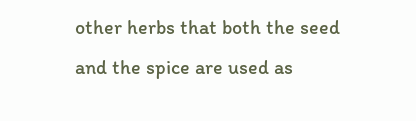other herbs that both the seed and the spice are used as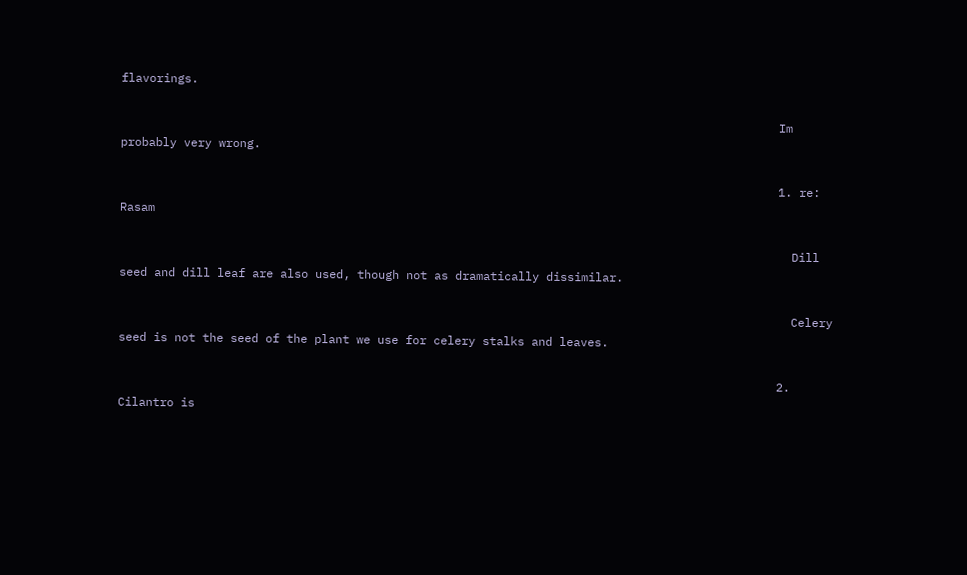flavorings.

                                                                                              Im probably very wrong.

                                                                                              1. re: Rasam

                                                                                                Dill seed and dill leaf are also used, though not as dramatically dissimilar.

                                                                                                Celery seed is not the seed of the plant we use for celery stalks and leaves.

                                                                                              2. Cilantro is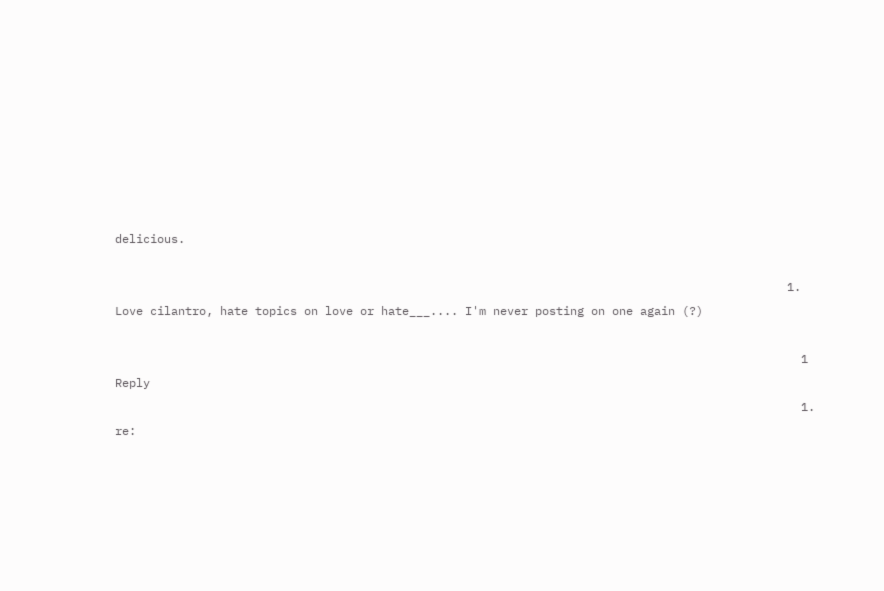delicious.

                                                                                                1. Love cilantro, hate topics on love or hate___.... I'm never posting on one again (?)

                                                                                                  1 Reply
                                                                                                  1. re: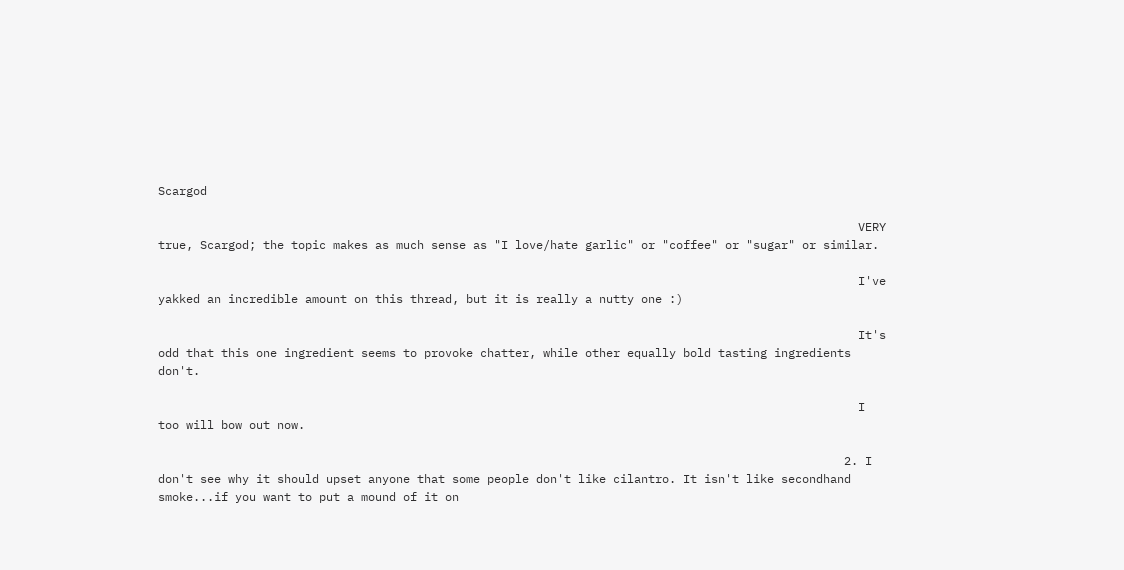Scargod

                                                                                                    VERY true, Scargod; the topic makes as much sense as "I love/hate garlic" or "coffee" or "sugar" or similar.

                                                                                                    I've yakked an incredible amount on this thread, but it is really a nutty one :)

                                                                                                    It's odd that this one ingredient seems to provoke chatter, while other equally bold tasting ingredients don't.

                                                                                                    I too will bow out now.

                                                                                                  2. I don't see why it should upset anyone that some people don't like cilantro. It isn't like secondhand smoke...if you want to put a mound of it on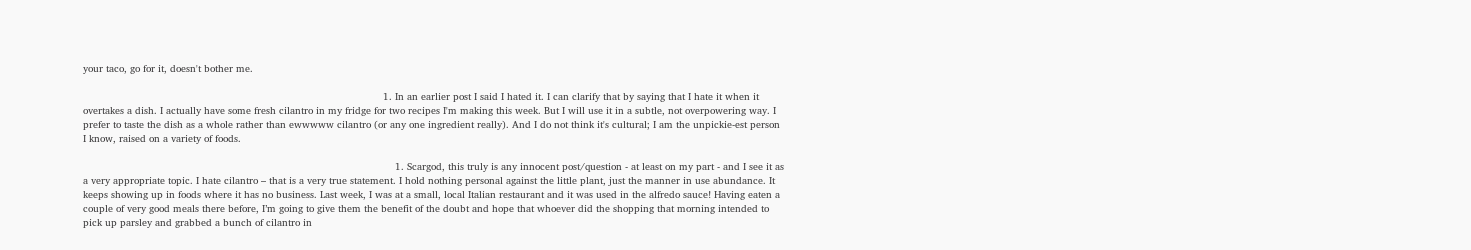your taco, go for it, doesn't bother me.

                                                                                                    1. In an earlier post I said I hated it. I can clarify that by saying that I hate it when it overtakes a dish. I actually have some fresh cilantro in my fridge for two recipes I'm making this week. But I will use it in a subtle, not overpowering way. I prefer to taste the dish as a whole rather than ewwwww cilantro (or any one ingredient really). And I do not think it's cultural; I am the unpickie-est person I know, raised on a variety of foods.

                                                                                                        1. Scargod, this truly is any innocent post/question - at least on my part - and I see it as a very appropriate topic. I hate cilantro – that is a very true statement. I hold nothing personal against the little plant, just the manner in use abundance. It keeps showing up in foods where it has no business. Last week, I was at a small, local Italian restaurant and it was used in the alfredo sauce! Having eaten a couple of very good meals there before, I’m going to give them the benefit of the doubt and hope that whoever did the shopping that morning intended to pick up parsley and grabbed a bunch of cilantro in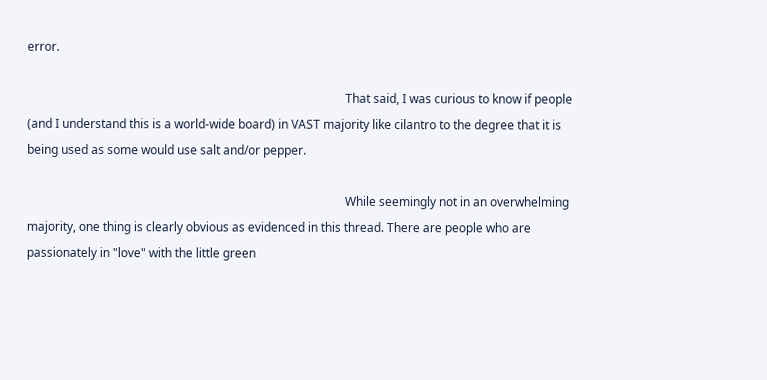error.

                                                                                                          That said, I was curious to know if people (and I understand this is a world-wide board) in VAST majority like cilantro to the degree that it is being used as some would use salt and/or pepper.

                                                                                                          While seemingly not in an overwhelming majority, one thing is clearly obvious as evidenced in this thread. There are people who are passionately in "love" with the little green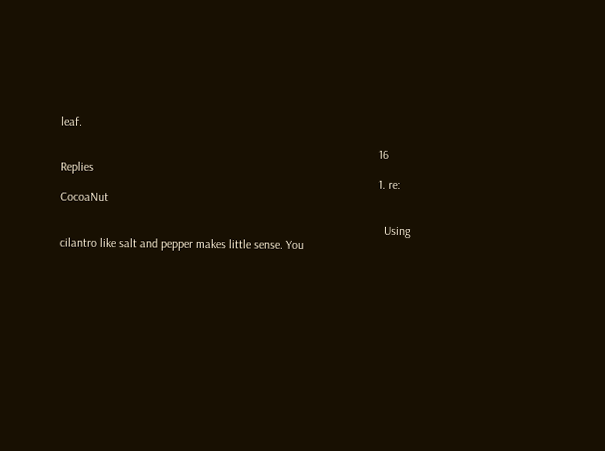leaf.

                                                                                                          16 Replies
                                                                                                          1. re: CocoaNut

                                                                                                            Using cilantro like salt and pepper makes little sense. You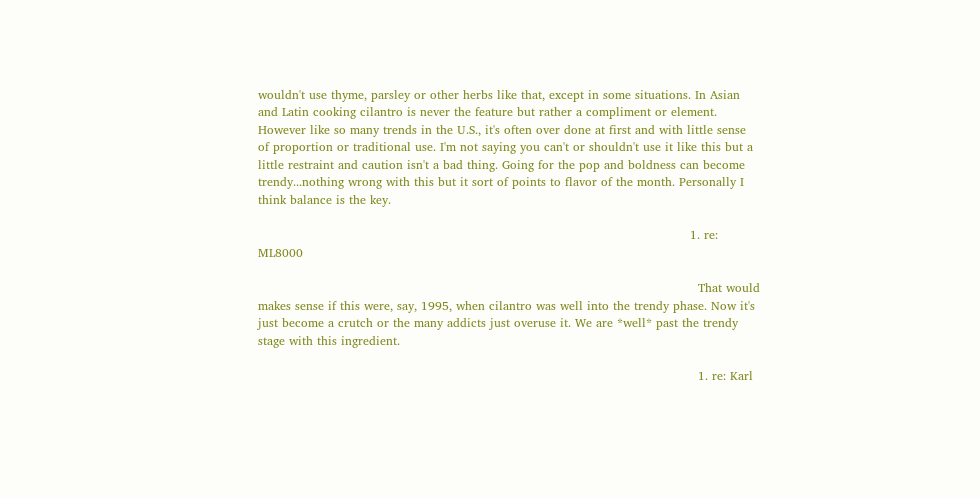wouldn't use thyme, parsley or other herbs like that, except in some situations. In Asian and Latin cooking cilantro is never the feature but rather a compliment or element. However like so many trends in the U.S., it's often over done at first and with little sense of proportion or traditional use. I'm not saying you can't or shouldn't use it like this but a little restraint and caution isn't a bad thing. Going for the pop and boldness can become trendy...nothing wrong with this but it sort of points to flavor of the month. Personally I think balance is the key.

                                                                                                            1. re: ML8000

                                                                                                              That would makes sense if this were, say, 1995, when cilantro was well into the trendy phase. Now it's just become a crutch or the many addicts just overuse it. We are *well* past the trendy stage with this ingredient.

                                                                                                              1. re: Karl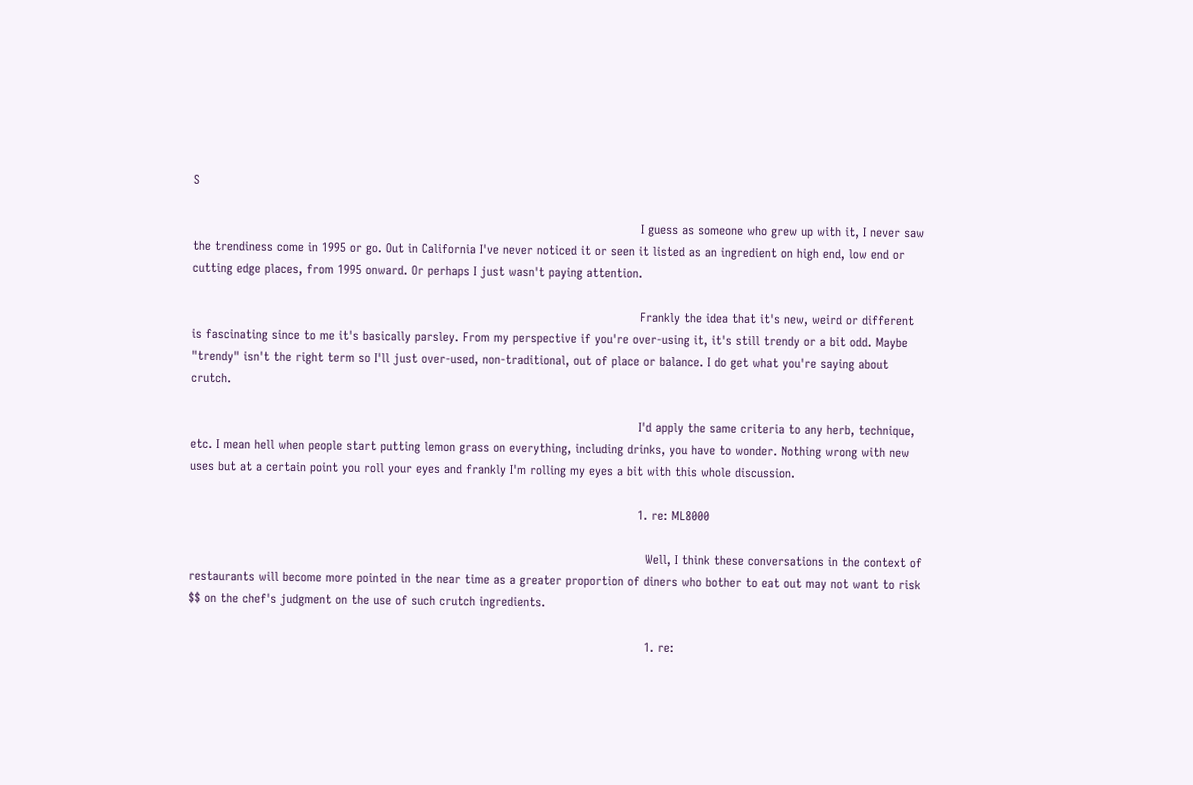S

                                                                                                                I guess as someone who grew up with it, I never saw the trendiness come in 1995 or go. Out in California I've never noticed it or seen it listed as an ingredient on high end, low end or cutting edge places, from 1995 onward. Or perhaps I just wasn't paying attention.

                                                                                                                Frankly the idea that it's new, weird or different is fascinating since to me it's basically parsley. From my perspective if you're over-using it, it's still trendy or a bit odd. Maybe "trendy" isn't the right term so I'll just over-used, non-traditional, out of place or balance. I do get what you're saying about crutch.

                                                                                                                I'd apply the same criteria to any herb, technique, etc. I mean hell when people start putting lemon grass on everything, including drinks, you have to wonder. Nothing wrong with new uses but at a certain point you roll your eyes and frankly I'm rolling my eyes a bit with this whole discussion.

                                                                                                                1. re: ML8000

                                                                                                                  Well, I think these conversations in the context of restaurants will become more pointed in the near time as a greater proportion of diners who bother to eat out may not want to risk $$ on the chef's judgment on the use of such crutch ingredients.

                                                                                                                  1. re: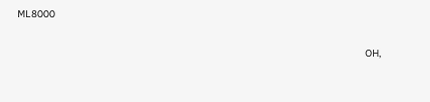ML8000

                                                                                                                    OH,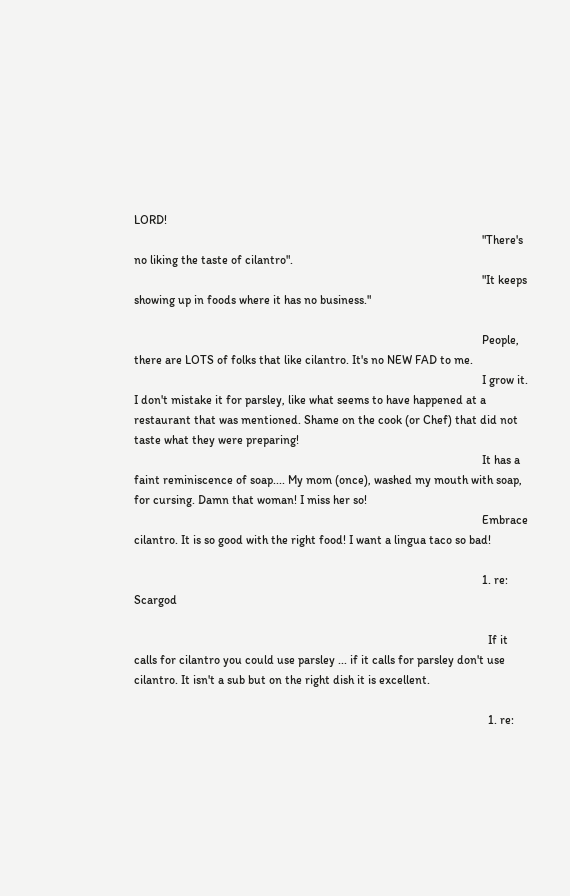LORD!
                                                                                                                    "There's no liking the taste of cilantro".
                                                                                                                    "It keeps showing up in foods where it has no business."

                                                                                                                    People, there are LOTS of folks that like cilantro. It's no NEW FAD to me.
                                                                                                                    I grow it. I don't mistake it for parsley, like what seems to have happened at a restaurant that was mentioned. Shame on the cook (or Chef) that did not taste what they were preparing!
                                                                                                                    It has a faint reminiscence of soap.... My mom (once), washed my mouth with soap, for cursing. Damn that woman! I miss her so!
                                                                                                                    Embrace cilantro. It is so good with the right food! I want a lingua taco so bad!

                                                                                                                    1. re: Scargod

                                                                                                                      If it calls for cilantro you could use parsley ... if it calls for parsley don't use cilantro. It isn't a sub but on the right dish it is excellent.

                                                                                                                      1. re: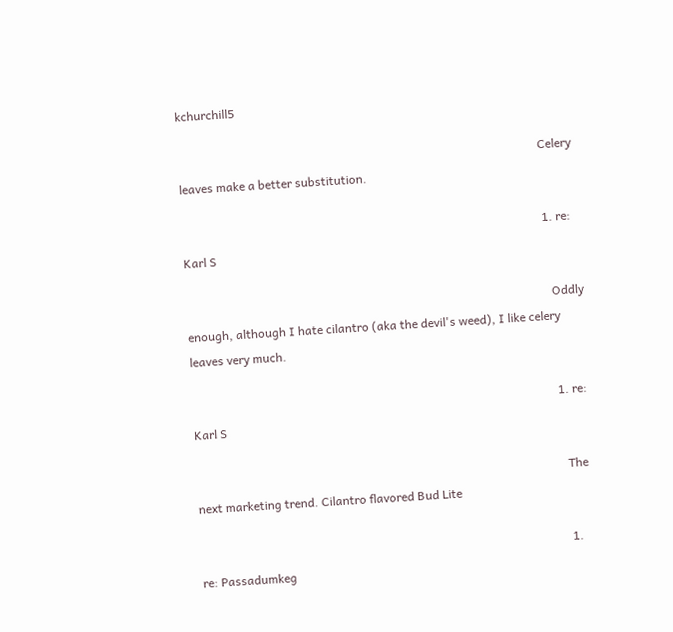kchurchill5

                                                                                                                        Celery leaves make a better substitution.

                                                                                                                        1. re: Karl S

                                                                                                                          Oddly enough, although I hate cilantro (aka the devil's weed), I like celery leaves very much.

                                                                                                                          1. re: Karl S

                                                                                                                            The next marketing trend. Cilantro flavored Bud Lite

                                                                                                                            1. re: Passadumkeg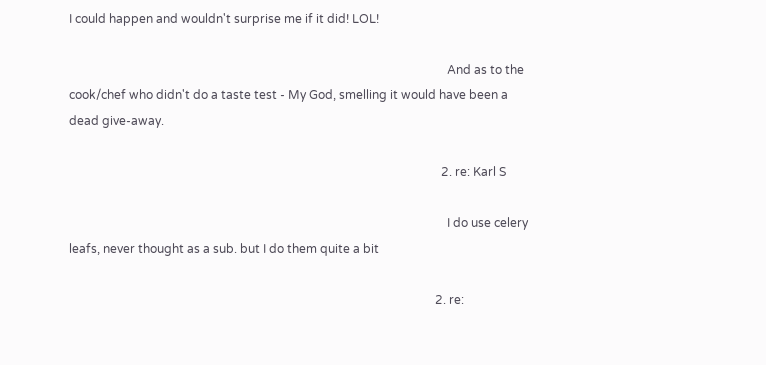I could happen and wouldn't surprise me if it did! LOL!

                                                                                                                              And as to the cook/chef who didn't do a taste test - My God, smelling it would have been a dead give-away.

                                                                                                                            2. re: Karl S

                                                                                                                              I do use celery leafs, never thought as a sub. but I do them quite a bit

                                                                                                                          2. re: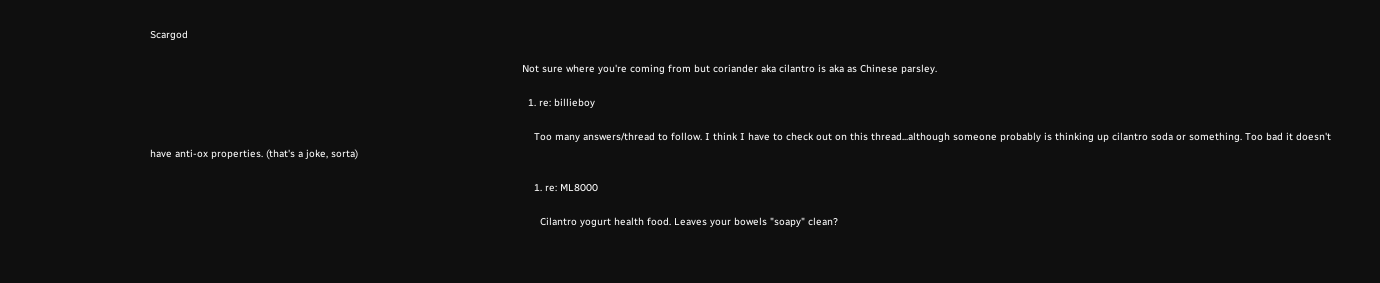Scargod

                                                                                                                            Not sure where you're coming from but coriander aka cilantro is aka as Chinese parsley.

                                                                                                                              1. re: billieboy

                                                                                                                                Too many answers/thread to follow. I think I have to check out on this thread...although someone probably is thinking up cilantro soda or something. Too bad it doesn't have anti-ox properties. (that's a joke, sorta)

                                                                                                                                1. re: ML8000

                                                                                                                                  Cilantro yogurt health food. Leaves your bowels "soapy" clean?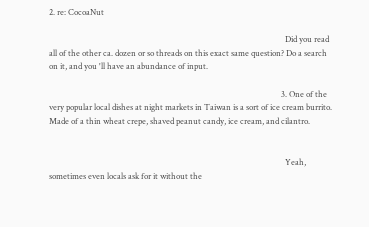2. re: CocoaNut

                                                                                                                      Did you read all of the other ca. dozen or so threads on this exact same question? Do a search on it, and you 'll have an abundance of input.

                                                                                                                    3. One of the very popular local dishes at night markets in Taiwan is a sort of ice cream burrito. Made of a thin wheat crepe, shaved peanut candy, ice cream, and cilantro.


                                                                                                                      Yeah, sometimes even locals ask for it without the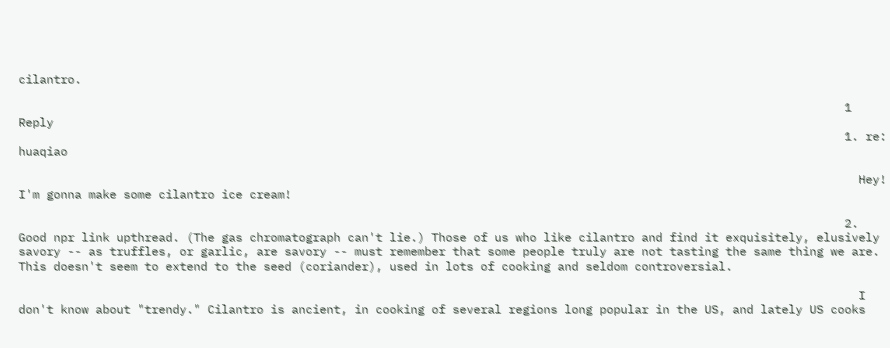cilantro.

                                                                                                                      1 Reply
                                                                                                                      1. re: huaqiao

                                                                                                                        Hey! I'm gonna make some cilantro ice cream!

                                                                                                                      2. Good npr link upthread. (The gas chromatograph can't lie.) Those of us who like cilantro and find it exquisitely, elusively savory -- as truffles, or garlic, are savory -- must remember that some people truly are not tasting the same thing we are. This doesn't seem to extend to the seed (coriander), used in lots of cooking and seldom controversial.

                                                                                                                        I don't know about "trendy." Cilantro is ancient, in cooking of several regions long popular in the US, and lately US cooks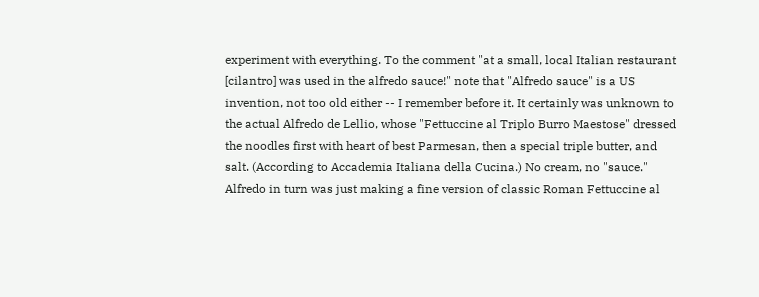experiment with everything. To the comment "at a small, local Italian restaurant [cilantro] was used in the alfredo sauce!" note that "Alfredo sauce" is a US invention, not too old either -- I remember before it. It certainly was unknown to the actual Alfredo de Lellio, whose "Fettuccine al Triplo Burro Maestose" dressed the noodles first with heart of best Parmesan, then a special triple butter, and salt. (According to Accademia Italiana della Cucina.) No cream, no "sauce." Alfredo in turn was just making a fine version of classic Roman Fettuccine al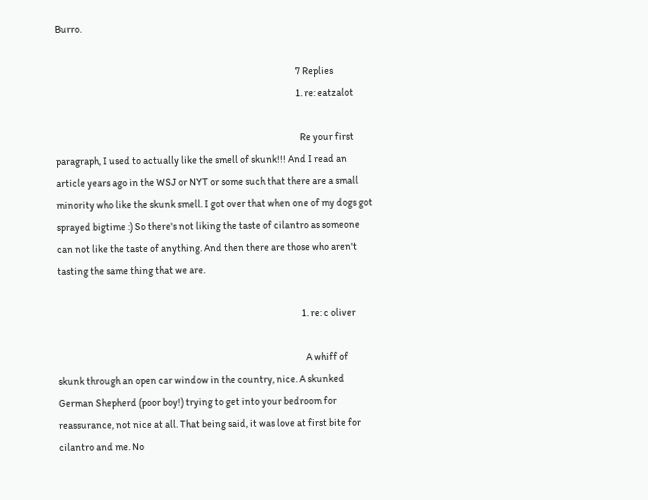Burro.

                                                                                                                        7 Replies
                                                                                                                        1. re: eatzalot

                                                                                                                          Re your first paragraph, I used to actually like the smell of skunk!!! And I read an article years ago in the WSJ or NYT or some such that there are a small minority who like the skunk smell. I got over that when one of my dogs got sprayed bigtime :) So there's not liking the taste of cilantro as someone can not like the taste of anything. And then there are those who aren't tasting the same thing that we are.

                                                                                                                          1. re: c oliver

                                                                                                                            A whiff of skunk through an open car window in the country, nice. A skunked German Shepherd (poor boy!) trying to get into your bedroom for reassurance, not nice at all. That being said, it was love at first bite for cilantro and me. No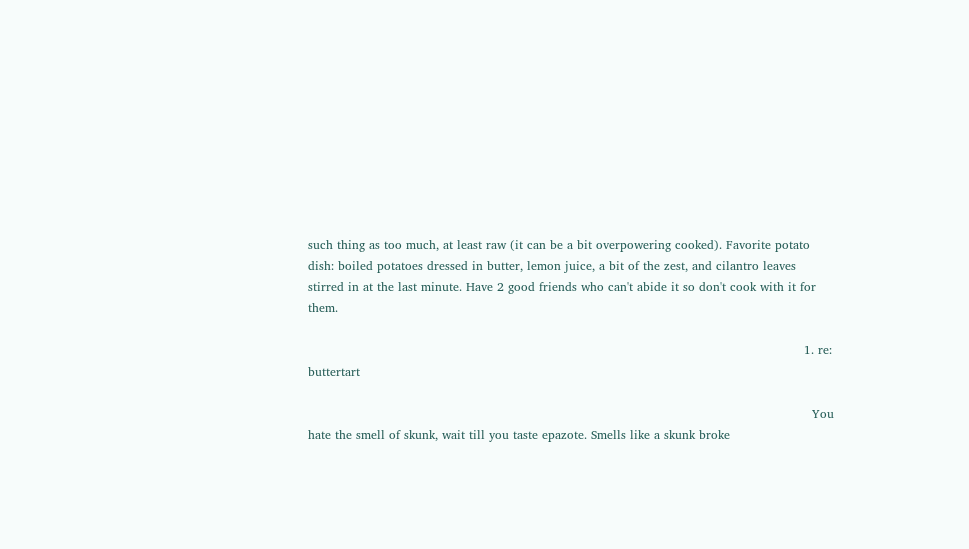such thing as too much, at least raw (it can be a bit overpowering cooked). Favorite potato dish: boiled potatoes dressed in butter, lemon juice, a bit of the zest, and cilantro leaves stirred in at the last minute. Have 2 good friends who can't abide it so don't cook with it for them.

                                                                                                                            1. re: buttertart

                                                                                                                              You hate the smell of skunk, wait till you taste epazote. Smells like a skunk broke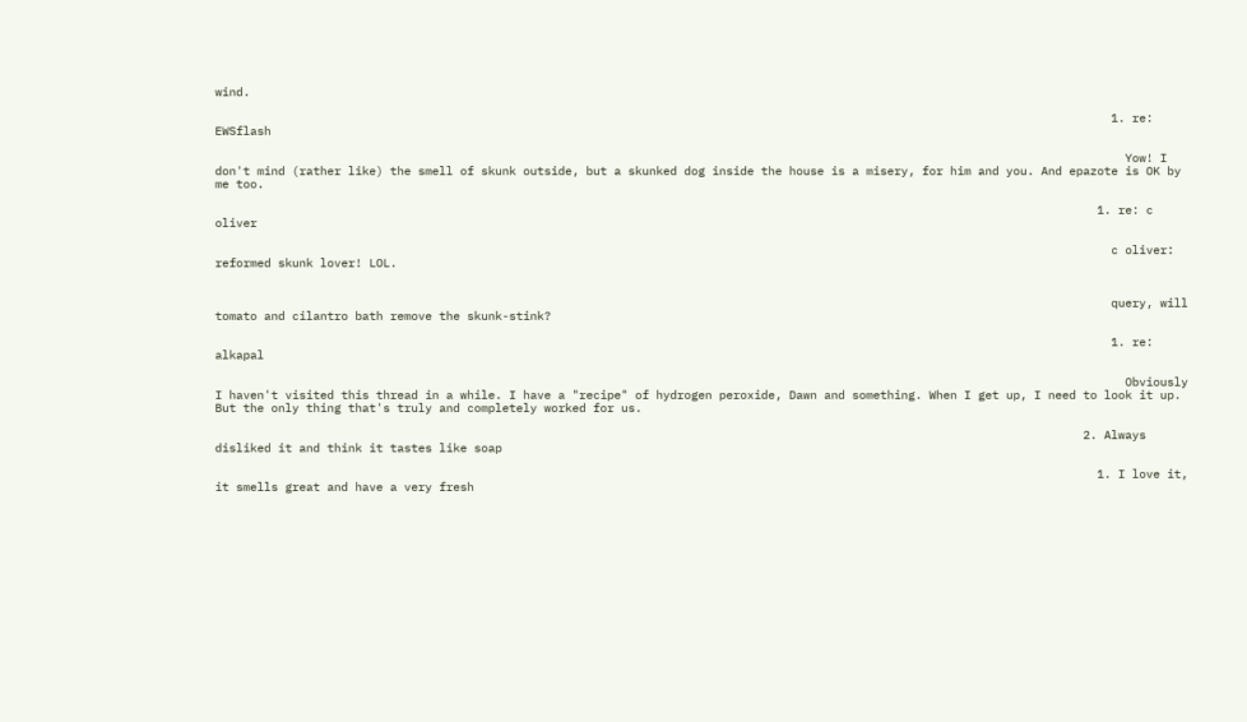wind.

                                                                                                                                1. re: EWSflash

                                                                                                                                  Yow! I don't mind (rather like) the smell of skunk outside, but a skunked dog inside the house is a misery, for him and you. And epazote is OK by me too.

                                                                                                                              1. re: c oliver

                                                                                                                                c oliver: reformed skunk lover! LOL.


                                                                                                                                query, will tomato and cilantro bath remove the skunk-stink?

                                                                                                                                1. re: alkapal

                                                                                                                                  Obviously I haven't visited this thread in a while. I have a "recipe" of hydrogen peroxide, Dawn and something. When I get up, I need to look it up. But the only thing that's truly and completely worked for us.

                                                                                                                            2. Always disliked it and think it tastes like soap

                                                                                                                              1. I love it, it smells great and have a very fresh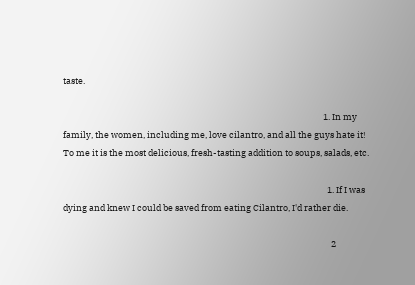taste.

                                                                                                                                  1. In my family, the women, including me, love cilantro, and all the guys hate it! To me it is the most delicious, fresh-tasting addition to soups, salads, etc.

                                                                                                                                    1. If I was dying and knew I could be saved from eating Cilantro, I'd rather die.

                                                                                                                                      2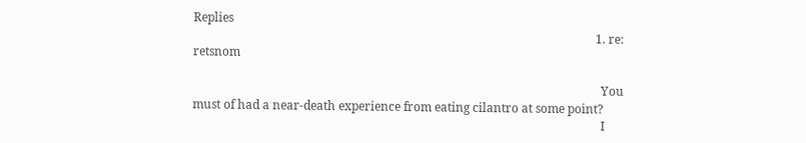Replies
                                                                                                                                      1. re: retsnom

                                                                                                                                        You must of had a near-death experience from eating cilantro at some point?
                                                                                                                                        I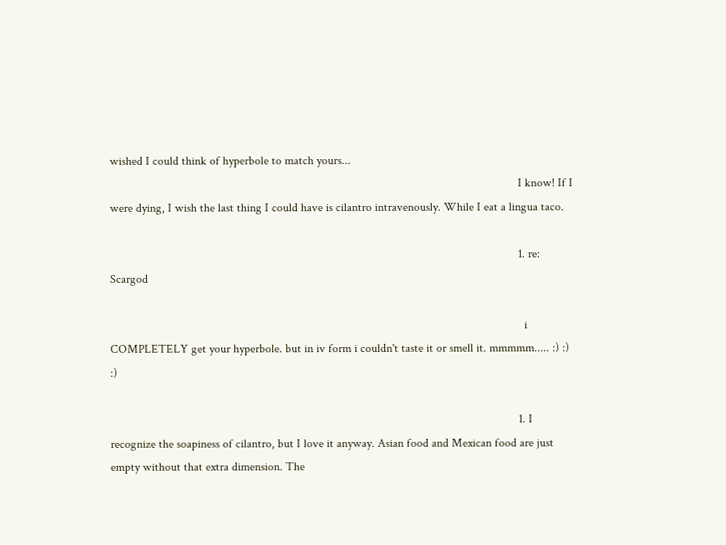wished I could think of hyperbole to match yours...
                                                                                                                                        I know! If I were dying, I wish the last thing I could have is cilantro intravenously. While I eat a lingua taco.

                                                                                                                                        1. re: Scargod

                                                                                                                                          i COMPLETELY get your hyperbole. but in iv form i couldn't taste it or smell it. mmmmm..... :) :) :)

                                                                                                                                        1. I recognize the soapiness of cilantro, but I love it anyway. Asian food and Mexican food are just empty without that extra dimension. The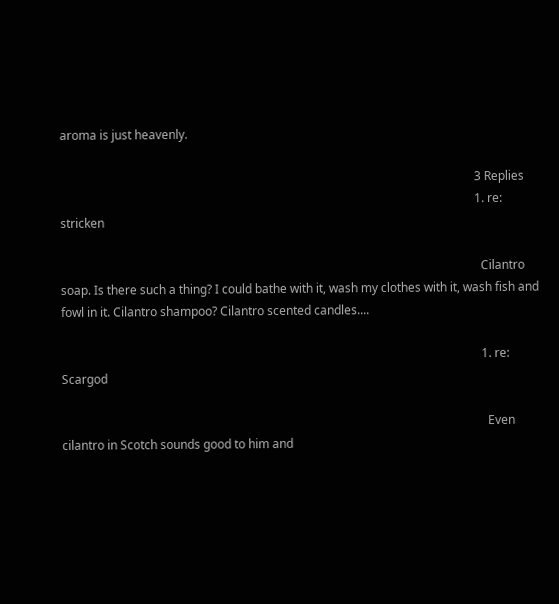aroma is just heavenly.

                                                                                                                                          3 Replies
                                                                                                                                          1. re: stricken

                                                                                                                                            Cilantro soap. Is there such a thing? I could bathe with it, wash my clothes with it, wash fish and fowl in it. Cilantro shampoo? Cilantro scented candles....

                                                                                                                                            1. re: Scargod

                                                                                                                                              Even cilantro in Scotch sounds good to him and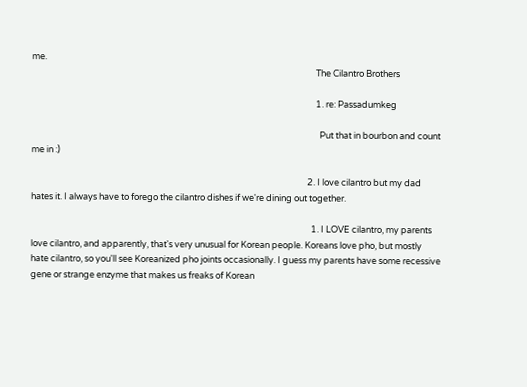me.
                                                                                                                                              The Cilantro Brothers

                                                                                                                                              1. re: Passadumkeg

                                                                                                                                                Put that in bourbon and count me in :)

                                                                                                                                          2. I love cilantro but my dad hates it. I always have to forego the cilantro dishes if we're dining out together.

                                                                                                                                            1. I LOVE cilantro, my parents love cilantro, and apparently, that's very unusual for Korean people. Koreans love pho, but mostly hate cilantro, so you'll see Koreanized pho joints occasionally. I guess my parents have some recessive gene or strange enzyme that makes us freaks of Korean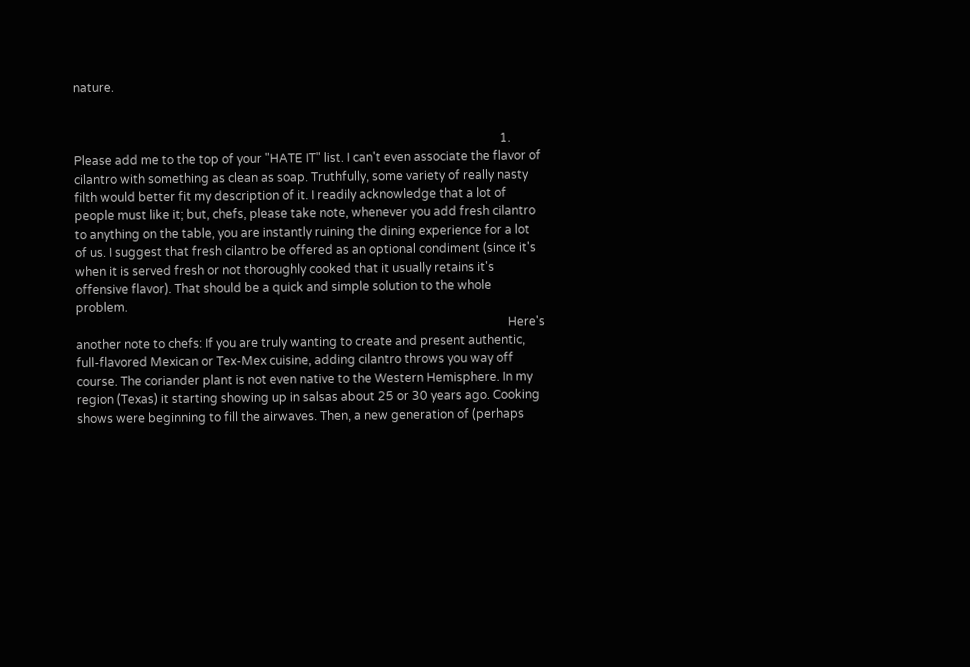nature.


                                                                                                                                              1. Please add me to the top of your "HATE IT" list. I can't even associate the flavor of cilantro with something as clean as soap. Truthfully, some variety of really nasty filth would better fit my description of it. I readily acknowledge that a lot of people must like it; but, chefs, please take note, whenever you add fresh cilantro to anything on the table, you are instantly ruining the dining experience for a lot of us. I suggest that fresh cilantro be offered as an optional condiment (since it's when it is served fresh or not thoroughly cooked that it usually retains it's offensive flavor). That should be a quick and simple solution to the whole problem.
                                                                                                                                                Here's another note to chefs: If you are truly wanting to create and present authentic, full-flavored Mexican or Tex-Mex cuisine, adding cilantro throws you way off course. The coriander plant is not even native to the Western Hemisphere. In my region (Texas) it starting showing up in salsas about 25 or 30 years ago. Cooking shows were beginning to fill the airwaves. Then, a new generation of (perhaps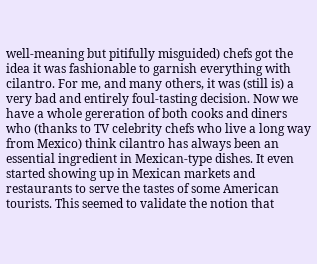well-meaning but pitifully misguided) chefs got the idea it was fashionable to garnish everything with cilantro. For me, and many others, it was (still is) a very bad and entirely foul-tasting decision. Now we have a whole gereration of both cooks and diners who (thanks to TV celebrity chefs who live a long way from Mexico) think cilantro has always been an essential ingredient in Mexican-type dishes. It even started showing up in Mexican markets and restaurants to serve the tastes of some American tourists. This seemed to validate the notion that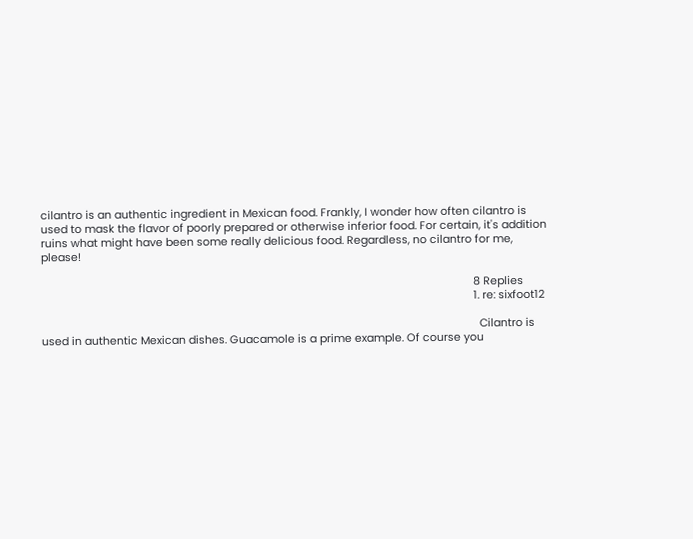cilantro is an authentic ingredient in Mexican food. Frankly, I wonder how often cilantro is used to mask the flavor of poorly prepared or otherwise inferior food. For certain, it's addition ruins what might have been some really delicious food. Regardless, no cilantro for me, please!

                                                                                                                                                8 Replies
                                                                                                                                                1. re: sixfoot12

                                                                                                                                                  Cilantro is used in authentic Mexican dishes. Guacamole is a prime example. Of course you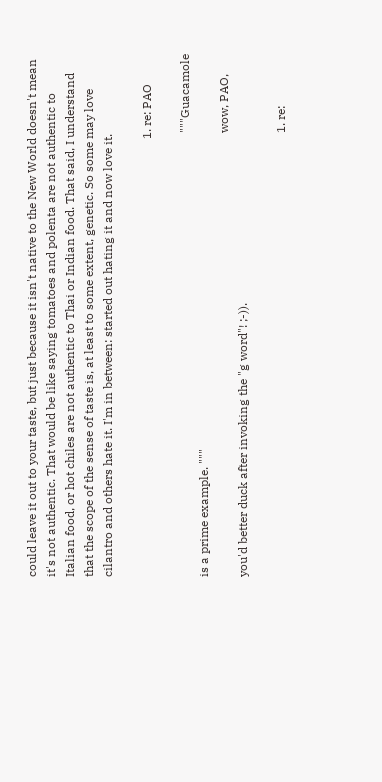could leave it out to your taste, but just because it isn't native to the New World doesn't mean it's not authentic. That would be like saying tomatoes and polenta are not authentic to Italian food, or hot chiles are not authentic to Thai or Indian food. That said, I understand that the scope of the sense of taste is, at least to some extent, genetic. So some may love cilantro and others hate it. I'm in between: started out hating it and now love it.

                                                                                                                                                  1. re: PAO

                                                                                                                                                    """Guacamole is a prime example. """
                                                                                                                                                    wow, PAO, you'd better duck after invoking the "g word"! ;-)).

                                                                                                                                                    1. re: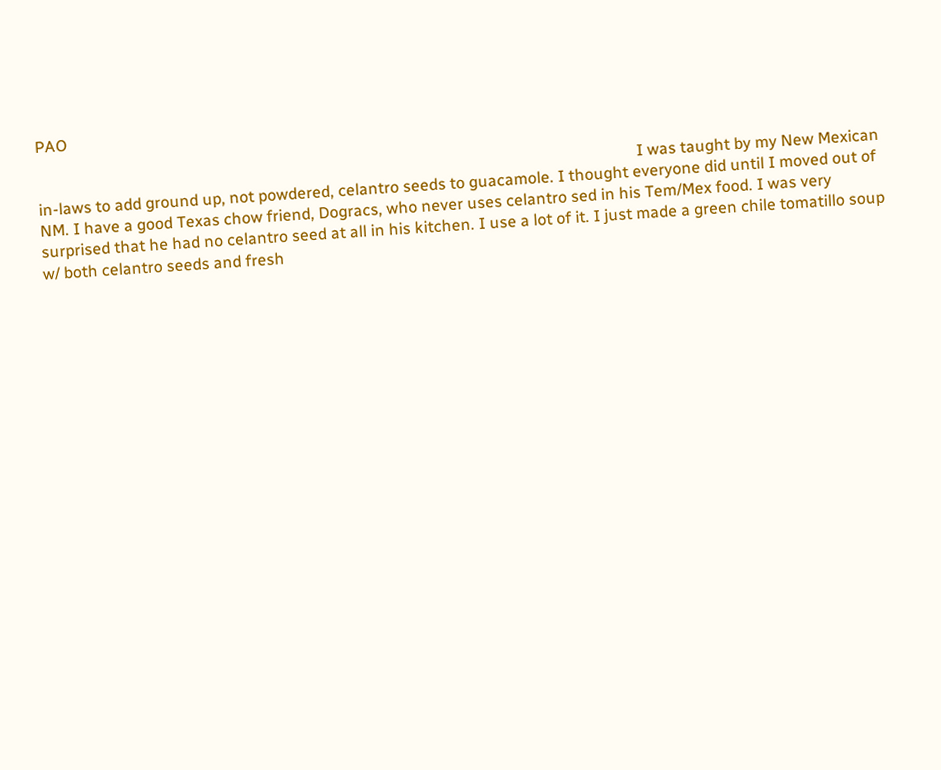PAO

                                                                                                                                                      I was taught by my New Mexican in-laws to add ground up, not powdered, celantro seeds to guacamole. I thought everyone did until I moved out of NM. I have a good Texas chow friend, Dogracs, who never uses celantro sed in his Tem/Mex food. I was very surprised that he had no celantro seed at all in his kitchen. I use a lot of it. I just made a green chile tomatillo soup w/ both celantro seeds and fresh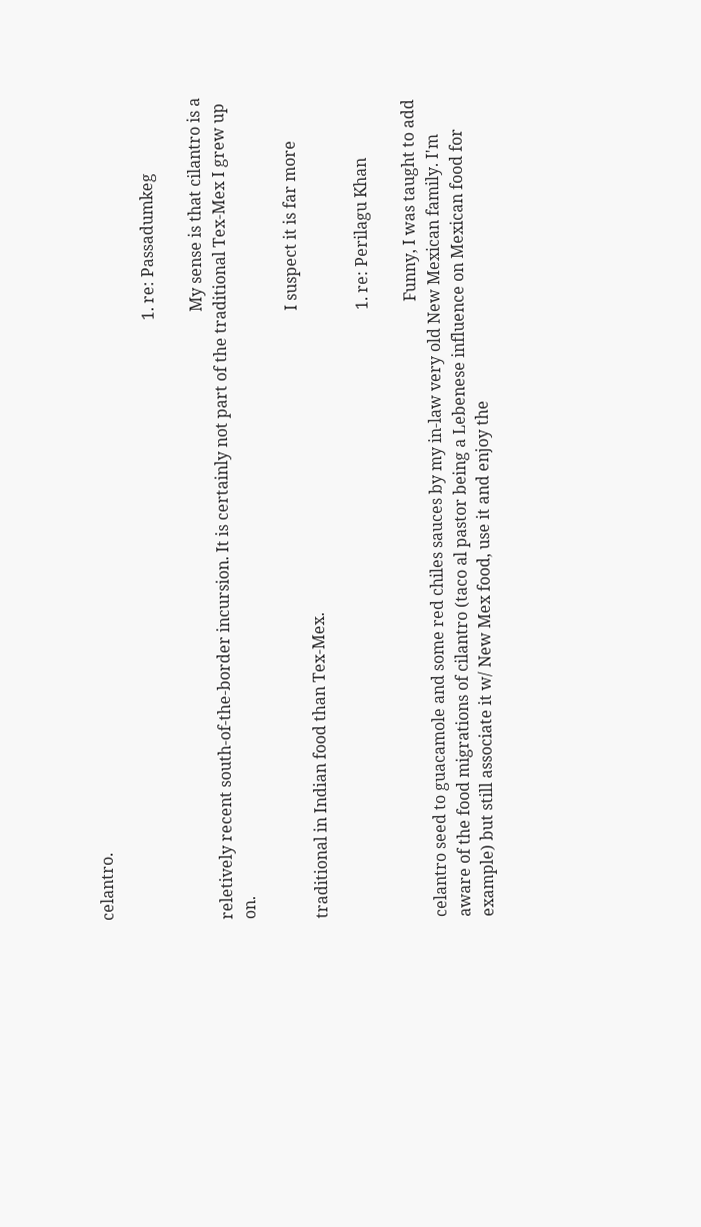celantro.

                                                                                                                                                      1. re: Passadumkeg

                                                                                                                                                        My sense is that cilantro is a reletively recent south-of-the-border incursion. It is certainly not part of the traditional Tex-Mex I grew up on.

                                                                                                                                                        I suspect it is far more traditional in Indian food than Tex-Mex.

                                                                                                                                                        1. re: Perilagu Khan

                                                                                                                                                          Funny, I was taught to add celantro seed to guacamole and some red chiles sauces by my in-law very old New Mexican family. I'm aware of the food migrations of cilantro (taco al pastor being a Lebenese influence on Mexican food for example) but still associate it w/ New Mex food, use it and enjoy the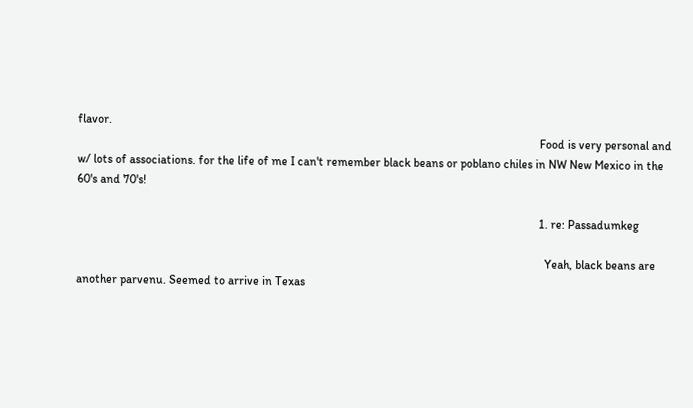flavor.
                                                                                                                                                          Food is very personal and w/ lots of associations. for the life of me I can't remember black beans or poblano chiles in NW New Mexico in the 60's and 70's!

                                                                                                                                                          1. re: Passadumkeg

                                                                                                                                                            Yeah, black beans are another parvenu. Seemed to arrive in Texas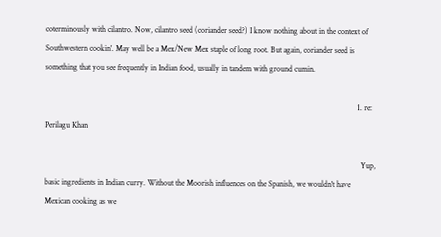coterminously with cilantro. Now, cilantro seed (coriander seed?) I know nothing about in the context of Southwestern cookin'. May well be a Mex/New Mex staple of long root. But again, coriander seed is something that you see frequently in Indian food, usually in tandem with ground cumin.

                                                                                                                                                            1. re: Perilagu Khan

                                                                                                                                                              Yup, basic ingredients in Indian curry. Without the Moorish influences on the Spanish, we wouldn't have Mexican cooking as we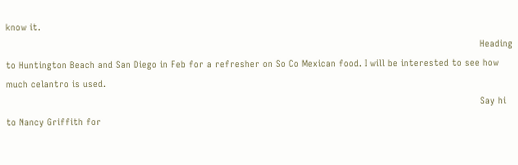know it.
                                                                                                                                                              Heading to Huntington Beach and San Diego in Feb for a refresher on So Co Mexican food. I will be interested to see how much celantro is used.
                                                                                                                                                              Say hi to Nancy Griffith for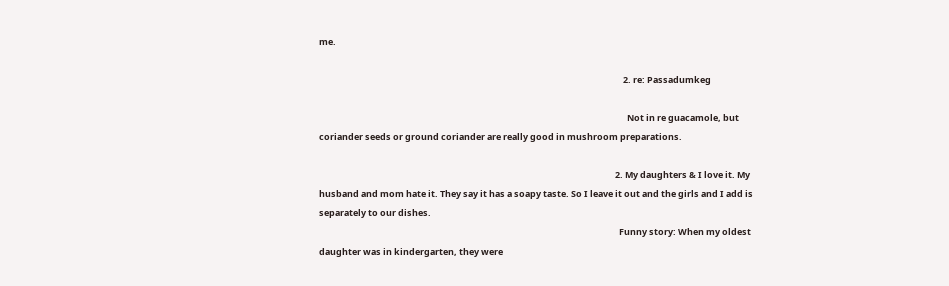me.

                                                                                                                                                        2. re: Passadumkeg

                                                                                                                                                          Not in re guacamole, but coriander seeds or ground coriander are really good in mushroom preparations.

                                                                                                                                                    2. My daughters & I love it. My husband and mom hate it. They say it has a soapy taste. So I leave it out and the girls and I add is separately to our dishes.
                                                                                                                                                      Funny story: When my oldest daughter was in kindergarten, they were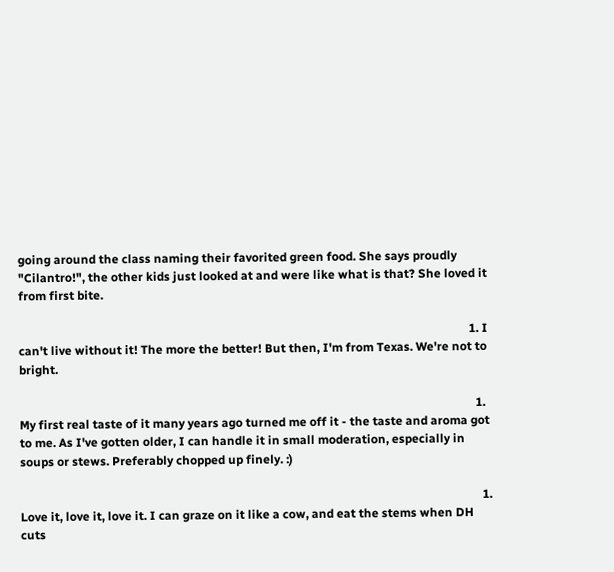going around the class naming their favorited green food. She says proudly "Cilantro!", the other kids just looked at and were like what is that? She loved it from first bite.

                                                                                                                                                      1. I can't live without it! The more the better! But then, I'm from Texas. We're not to bright.

                                                                                                                                                        1. My first real taste of it many years ago turned me off it - the taste and aroma got to me. As I've gotten older, I can handle it in small moderation, especially in soups or stews. Preferably chopped up finely. :)

                                                                                                                                                          1. Love it, love it, love it. I can graze on it like a cow, and eat the stems when DH cuts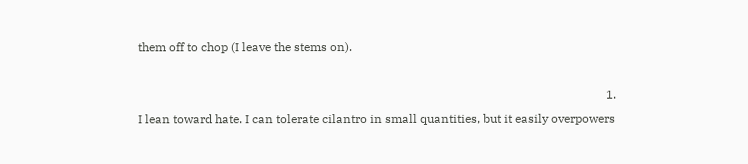them off to chop (I leave the stems on).

                                                                                                                                                            1. I lean toward hate. I can tolerate cilantro in small quantities, but it easily overpowers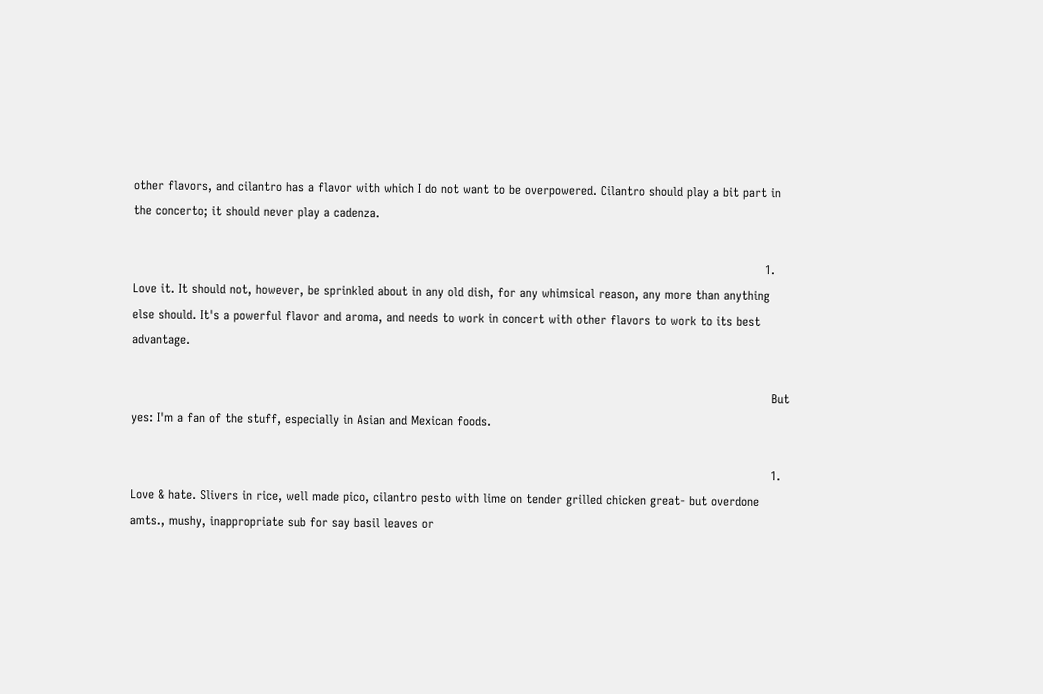other flavors, and cilantro has a flavor with which I do not want to be overpowered. Cilantro should play a bit part in the concerto; it should never play a cadenza.

                                                                                                                                                              1. Love it. It should not, however, be sprinkled about in any old dish, for any whimsical reason, any more than anything else should. It's a powerful flavor and aroma, and needs to work in concert with other flavors to work to its best advantage.

                                                                                                                                                                But yes: I'm a fan of the stuff, especially in Asian and Mexican foods.

                                                                                                                                                                1. Love & hate. Slivers in rice, well made pico, cilantro pesto with lime on tender grilled chicken great- but overdone amts., mushy, inappropriate sub for say basil leaves or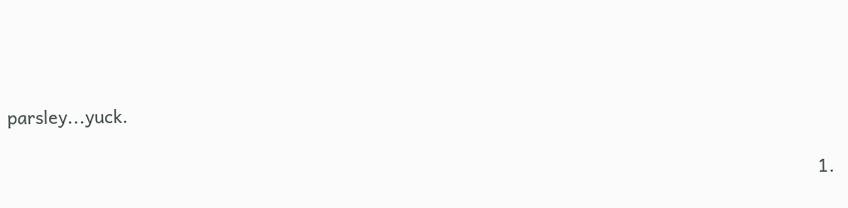parsley...yuck.

                                                                                                                                                                  1.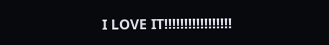I LOVE IT!!!!!!!!!!!!!!!!!